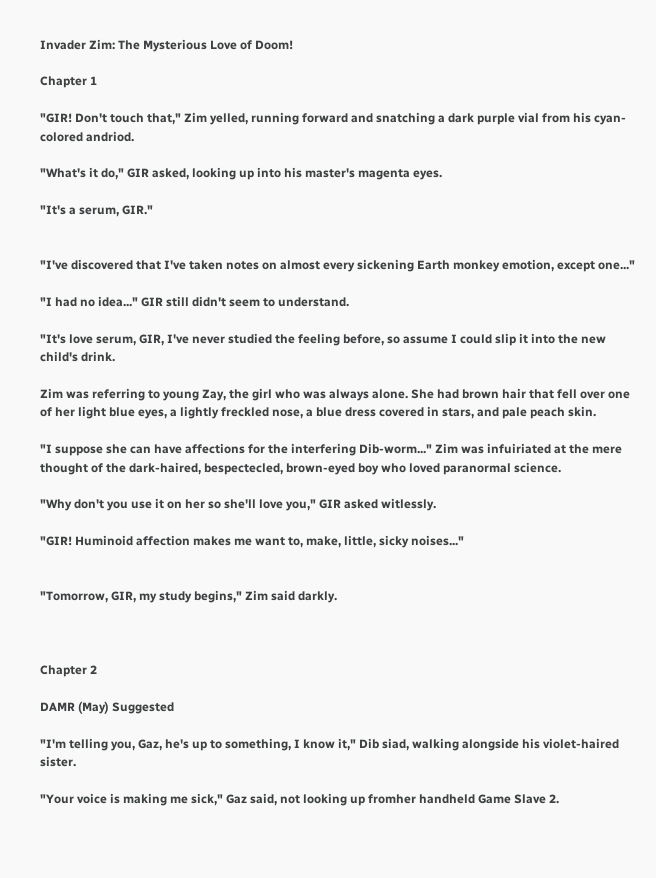Invader Zim: The Mysterious Love of Doom!

Chapter 1

"GIR! Don't touch that," Zim yelled, running forward and snatching a dark purple vial from his cyan-colored andriod.

"What's it do," GIR asked, looking up into his master's magenta eyes.

"It's a serum, GIR."


"I've discovered that I've taken notes on almost every sickening Earth monkey emotion, except one..."

"I had no idea..." GIR still didn't seem to understand.

"It's love serum, GIR, I've never studied the feeling before, so assume I could slip it into the new child's drink.

Zim was referring to young Zay, the girl who was always alone. She had brown hair that fell over one of her light blue eyes, a lightly freckled nose, a blue dress covered in stars, and pale peach skin.

"I suppose she can have affections for the interfering Dib-worm..." Zim was infuiriated at the mere thought of the dark-haired, bespectecled, brown-eyed boy who loved paranormal science.

"Why don't you use it on her so she'll love you," GIR asked witlessly.

"GIR! Huminoid affection makes me want to, make, little, sicky noises..."


"Tomorrow, GIR, my study begins," Zim said darkly.



Chapter 2

DAMR (May) Suggested

"I'm telling you, Gaz, he's up to something, I know it," Dib siad, walking alongside his violet-haired sister.

"Your voice is making me sick," Gaz said, not looking up fromher handheld Game Slave 2.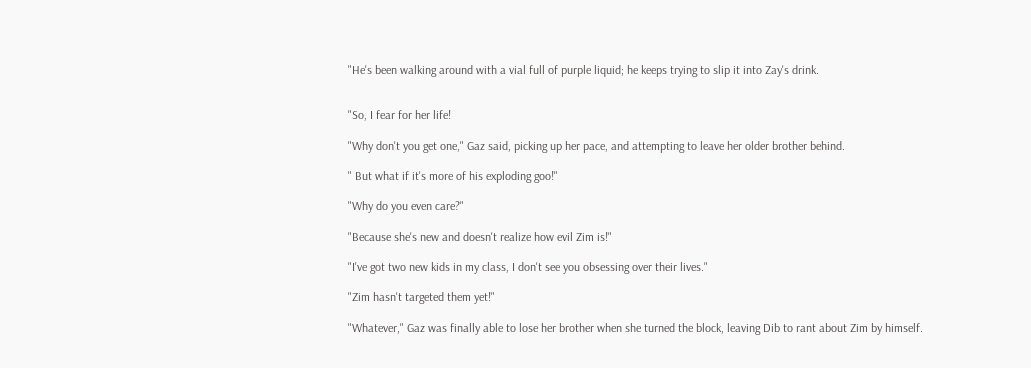"He's been walking around with a vial full of purple liquid; he keeps trying to slip it into Zay's drink.


"So, I fear for her life!

"Why don't you get one," Gaz said, picking up her pace, and attempting to leave her older brother behind.

" But what if it's more of his exploding goo!"

"Why do you even care?"

"Because she's new and doesn't realize how evil Zim is!"

"I've got two new kids in my class, I don't see you obsessing over their lives."

"Zim hasn't targeted them yet!"

"Whatever," Gaz was finally able to lose her brother when she turned the block, leaving Dib to rant about Zim by himself.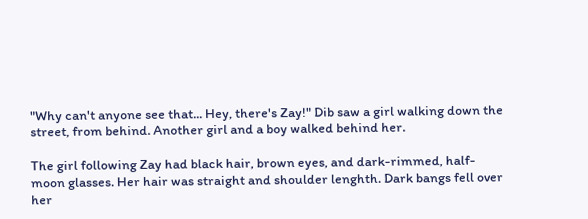"Why can't anyone see that... Hey, there's Zay!" Dib saw a girl walking down the street, from behind. Another girl and a boy walked behind her.

The girl following Zay had black hair, brown eyes, and dark-rimmed, half-moon glasses. Her hair was straight and shoulder lenghth. Dark bangs fell over her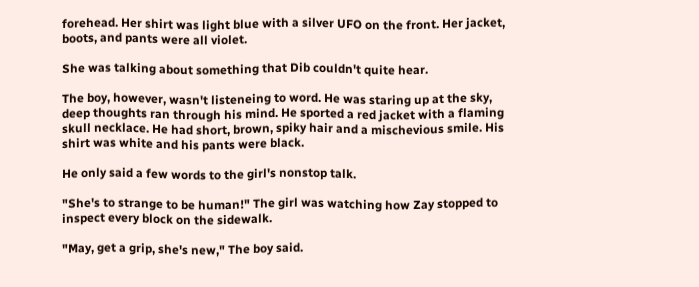forehead. Her shirt was light blue with a silver UFO on the front. Her jacket, boots, and pants were all violet.

She was talking about something that Dib couldn't quite hear.

The boy, however, wasn't listeneing to word. He was staring up at the sky, deep thoughts ran through his mind. He sported a red jacket with a flaming skull necklace. He had short, brown, spiky hair and a mischevious smile. His shirt was white and his pants were black.

He only said a few words to the girl's nonstop talk.

"She's to strange to be human!" The girl was watching how Zay stopped to inspect every block on the sidewalk.

"May, get a grip, she's new," The boy said.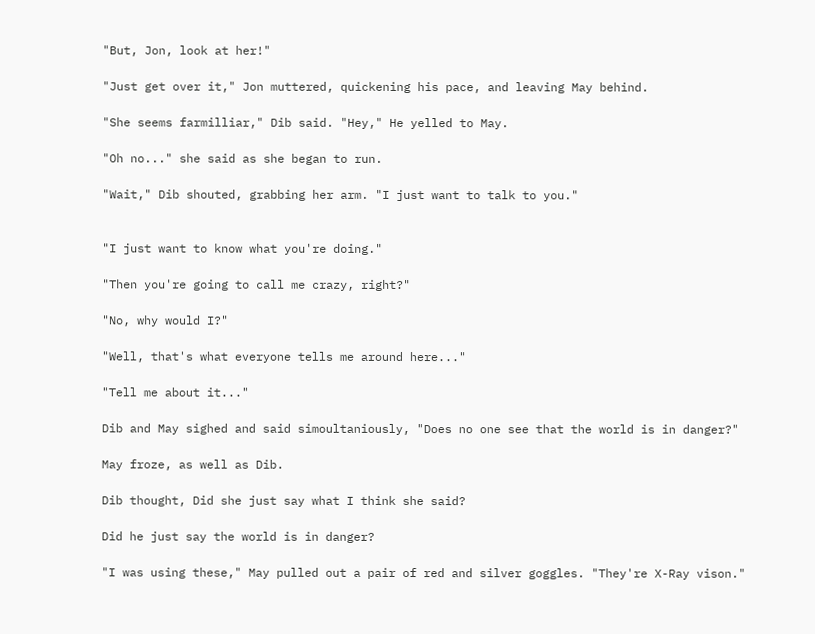"But, Jon, look at her!"

"Just get over it," Jon muttered, quickening his pace, and leaving May behind.

"She seems farmilliar," Dib said. "Hey," He yelled to May.

"Oh no..." she said as she began to run.

"Wait," Dib shouted, grabbing her arm. "I just want to talk to you."


"I just want to know what you're doing."

"Then you're going to call me crazy, right?"

"No, why would I?"

"Well, that's what everyone tells me around here..."

"Tell me about it..."

Dib and May sighed and said simoultaniously, "Does no one see that the world is in danger?"

May froze, as well as Dib.

Dib thought, Did she just say what I think she said?

Did he just say the world is in danger?

"I was using these," May pulled out a pair of red and silver goggles. "They're X-Ray vison."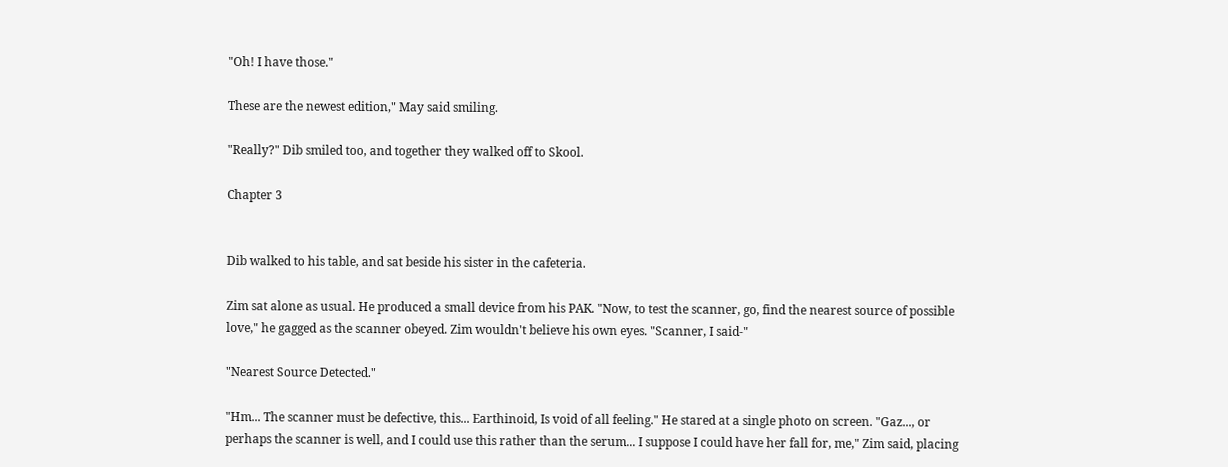"Oh! I have those."

These are the newest edition," May said smiling.

"Really?" Dib smiled too, and together they walked off to Skool.

Chapter 3


Dib walked to his table, and sat beside his sister in the cafeteria.

Zim sat alone as usual. He produced a small device from his PAK. "Now, to test the scanner, go, find the nearest source of possible love," he gagged as the scanner obeyed. Zim wouldn't believe his own eyes. "Scanner, I said-"

"Nearest Source Detected."

"Hm... The scanner must be defective, this... Earthinoid, Is void of all feeling." He stared at a single photo on screen. "Gaz..., or perhaps the scanner is well, and I could use this rather than the serum... I suppose I could have her fall for, me," Zim said, placing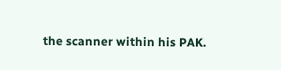the scanner within his PAK.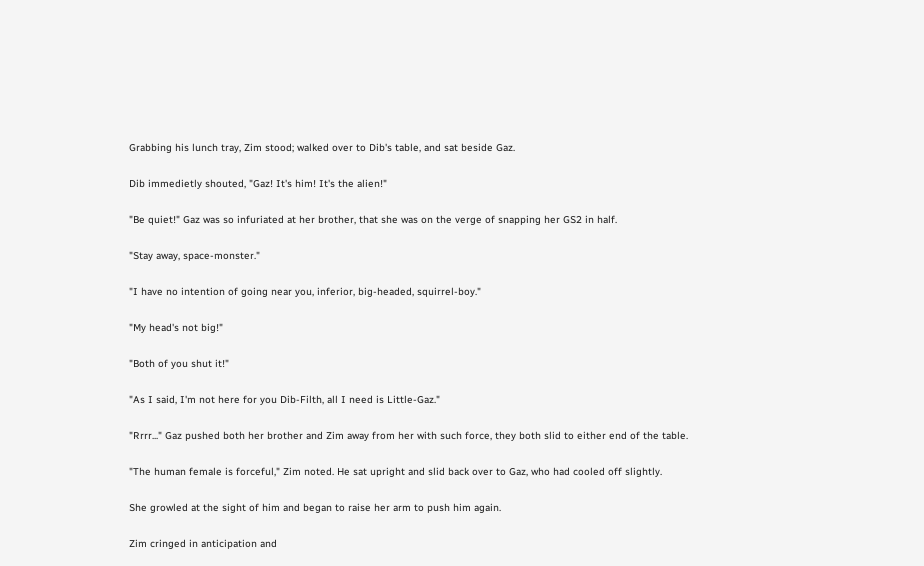Grabbing his lunch tray, Zim stood; walked over to Dib's table, and sat beside Gaz.

Dib immedietly shouted, "Gaz! It's him! It's the alien!"

"Be quiet!" Gaz was so infuriated at her brother, that she was on the verge of snapping her GS2 in half.

"Stay away, space-monster."

"I have no intention of going near you, inferior, big-headed, squirrel-boy."

"My head's not big!"

"Both of you shut it!"

"As I said, I'm not here for you Dib-Filth, all I need is Little-Gaz."

"Rrrr..." Gaz pushed both her brother and Zim away from her with such force, they both slid to either end of the table.

"The human female is forceful," Zim noted. He sat upright and slid back over to Gaz, who had cooled off slightly.

She growled at the sight of him and began to raise her arm to push him again.

Zim cringed in anticipation and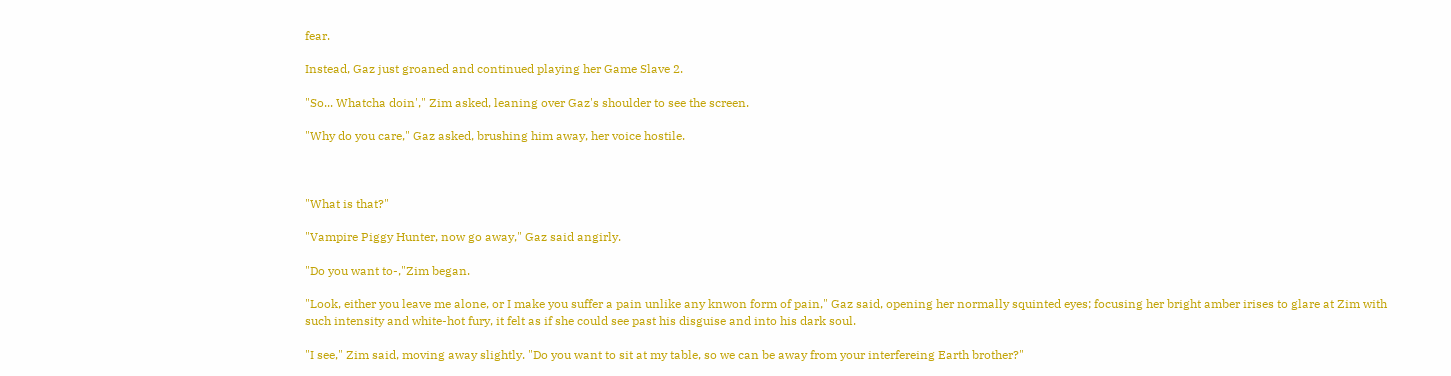fear.

Instead, Gaz just groaned and continued playing her Game Slave 2.

"So... Whatcha doin'," Zim asked, leaning over Gaz's shoulder to see the screen.

"Why do you care," Gaz asked, brushing him away, her voice hostile.



"What is that?"

"Vampire Piggy Hunter, now go away," Gaz said angirly.

"Do you want to-,"Zim began.

"Look, either you leave me alone, or I make you suffer a pain unlike any knwon form of pain," Gaz said, opening her normally squinted eyes; focusing her bright amber irises to glare at Zim with such intensity and white-hot fury, it felt as if she could see past his disguise and into his dark soul.

"I see," Zim said, moving away slightly. "Do you want to sit at my table, so we can be away from your interfereing Earth brother?"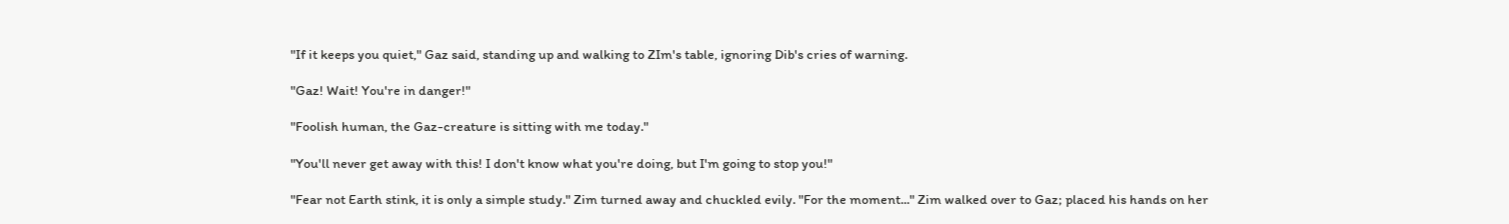"If it keeps you quiet," Gaz said, standing up and walking to ZIm's table, ignoring Dib's cries of warning.

"Gaz! Wait! You're in danger!"

"Foolish human, the Gaz-creature is sitting with me today."

"You'll never get away with this! I don't know what you're doing, but I'm going to stop you!"

"Fear not Earth stink, it is only a simple study." Zim turned away and chuckled evily. "For the moment..." Zim walked over to Gaz; placed his hands on her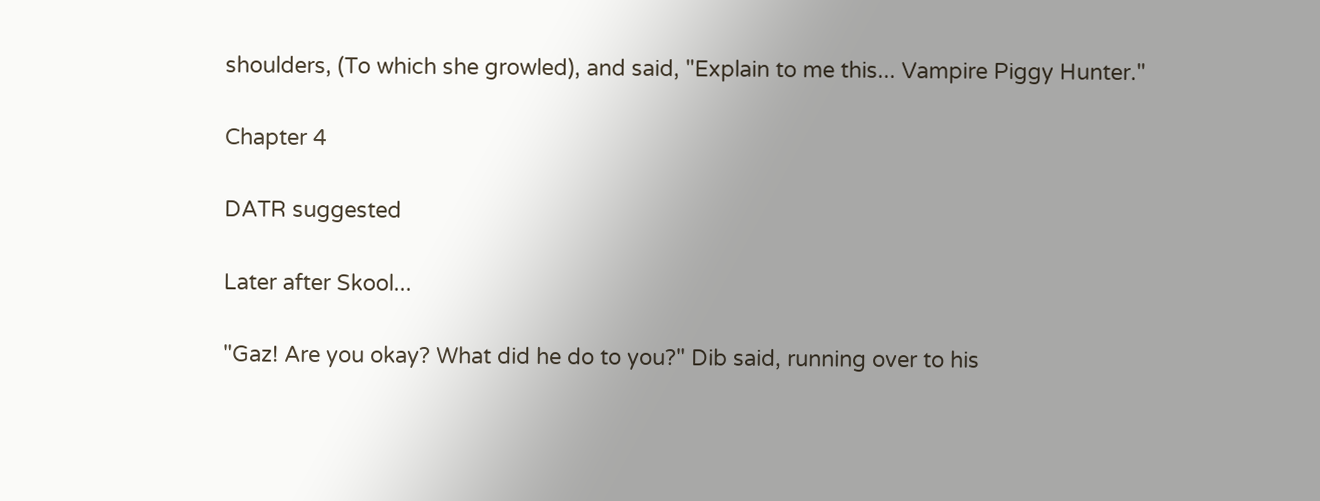shoulders, (To which she growled), and said, "Explain to me this... Vampire Piggy Hunter."

Chapter 4

DATR suggested

Later after Skool...

"Gaz! Are you okay? What did he do to you?" Dib said, running over to his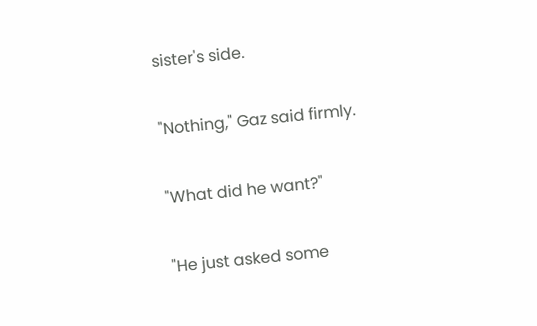sister's side.

"Nothing," Gaz said firmly.

"What did he want?"

"He just asked some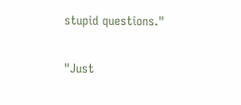stupid questions."


"Just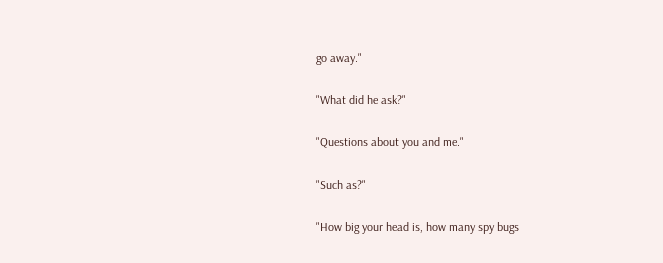go away."

"What did he ask?"

"Questions about you and me."

"Such as?"

"How big your head is, how many spy bugs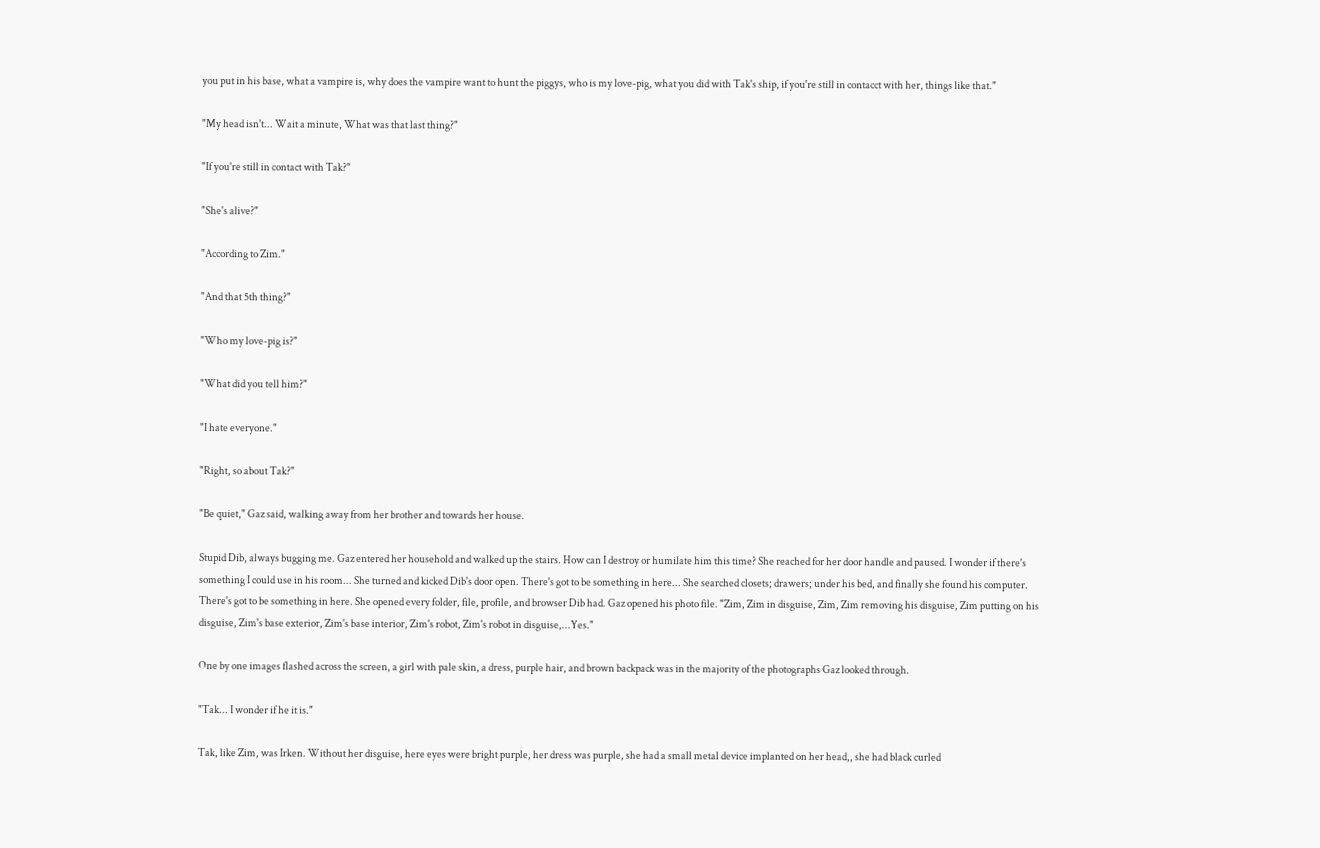you put in his base, what a vampire is, why does the vampire want to hunt the piggys, who is my love-pig, what you did with Tak's ship, if you're still in contacct with her, things like that."

"My head isn't... Wait a minute, What was that last thing?"

"If you're still in contact with Tak?"

"She's alive?"

"According to Zim."

"And that 5th thing?"

"Who my love-pig is?"

"What did you tell him?"

"I hate everyone."

"Right, so about Tak?"

"Be quiet," Gaz said, walking away from her brother and towards her house.

Stupid Dib, always bugging me. Gaz entered her household and walked up the stairs. How can I destroy or humilate him this time? She reached for her door handle and paused. I wonder if there's something I could use in his room... She turned and kicked Dib's door open. There's got to be something in here... She searched closets; drawers; under his bed, and finally she found his computer. There's got to be something in here. She opened every folder, file, profile, and browser Dib had. Gaz opened his photo file. "Zim, Zim in disguise, Zim, Zim removing his disguise, Zim putting on his disguise, Zim's base exterior, Zim's base interior, Zim's robot, Zim's robot in disguise,...Yes."

One by one images flashed across the screen, a girl with pale skin, a dress, purple hair, and brown backpack was in the majority of the photographs Gaz looked through.

"Tak... I wonder if he it is."

Tak, like Zim, was Irken. Without her disguise, here eyes were bright purple, her dress was purple, she had a small metal device implanted on her head,, she had black curled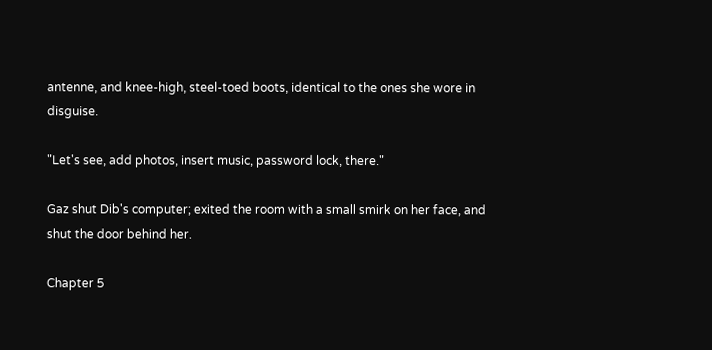antenne, and knee-high, steel-toed boots, identical to the ones she wore in disguise.

"Let's see, add photos, insert music, password lock, there."

Gaz shut Dib's computer; exited the room with a small smirk on her face, and shut the door behind her.

Chapter 5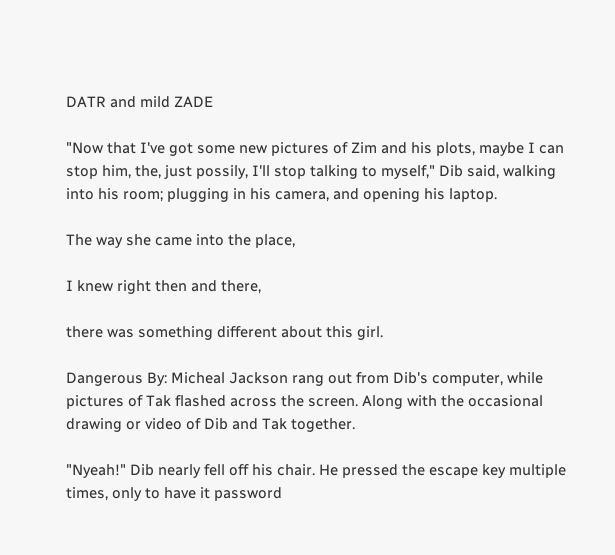DATR and mild ZADE

"Now that I've got some new pictures of Zim and his plots, maybe I can stop him, the, just possily, I'll stop talking to myself," Dib said, walking into his room; plugging in his camera, and opening his laptop.

The way she came into the place,

I knew right then and there,

there was something different about this girl.

Dangerous By: Micheal Jackson rang out from Dib's computer, while pictures of Tak flashed across the screen. Along with the occasional drawing or video of Dib and Tak together.

"Nyeah!" Dib nearly fell off his chair. He pressed the escape key multiple times, only to have it password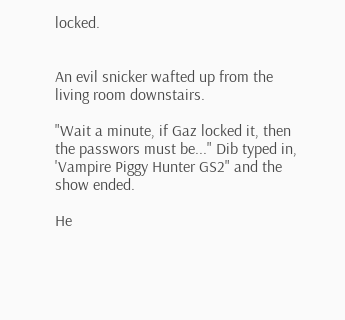locked.


An evil snicker wafted up from the living room downstairs.

"Wait a minute, if Gaz locked it, then the passwors must be..." Dib typed in, 'Vampire Piggy Hunter GS2" and the show ended.

He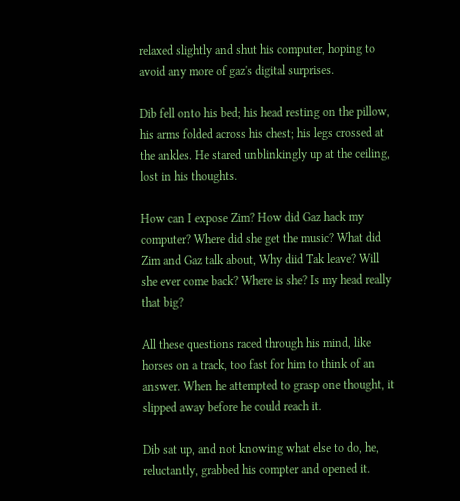relaxed slightly and shut his computer, hoping to avoid any more of gaz's digital surprises.

Dib fell onto his bed; his head resting on the pillow, his arms folded across his chest; his legs crossed at the ankles. He stared unblinkingly up at the ceiling, lost in his thoughts.

How can I expose Zim? How did Gaz hack my computer? Where did she get the music? What did Zim and Gaz talk about, Why diid Tak leave? Will she ever come back? Where is she? Is my head really that big?

All these questions raced through his mind, like horses on a track, too fast for him to think of an answer. When he attempted to grasp one thought, it slipped away before he could reach it.

Dib sat up, and not knowing what else to do, he, reluctantly, grabbed his compter and opened it.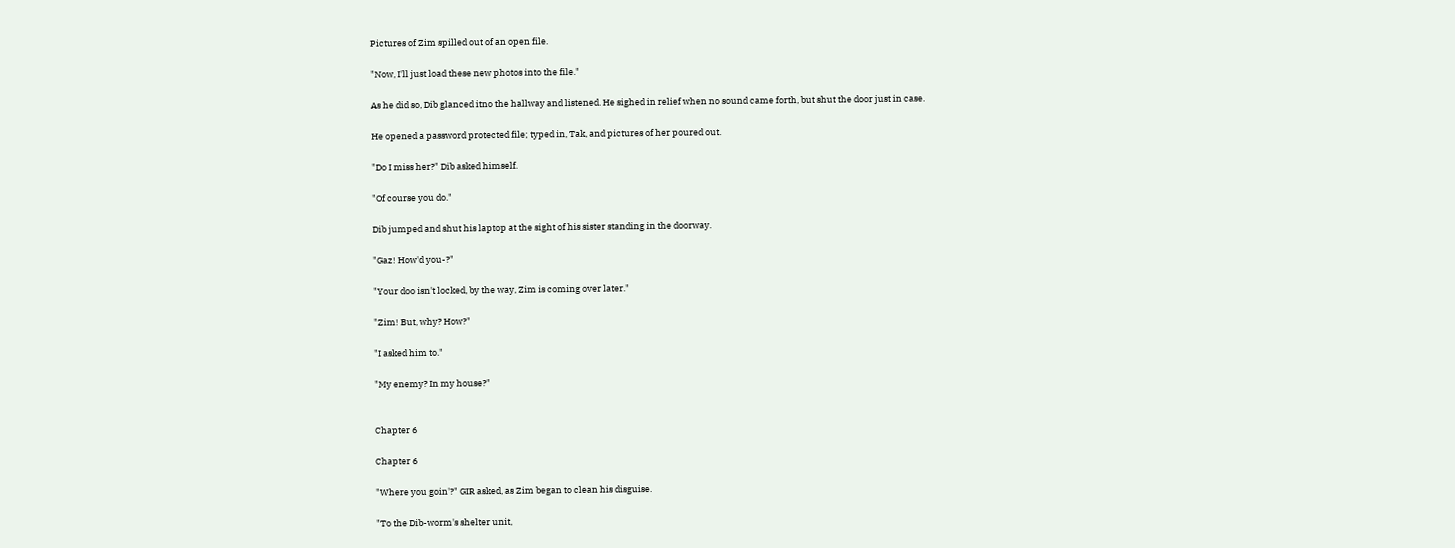Pictures of Zim spilled out of an open file.

"Now, I'll just load these new photos into the file."

As he did so, Dib glanced itno the hallway and listened. He sighed in relief when no sound came forth, but shut the door just in case.

He opened a password protected file; typed in, Tak, and pictures of her poured out.

"Do I miss her?" Dib asked himself.

"Of course you do."

Dib jumped and shut his laptop at the sight of his sister standing in the doorway.

"Gaz! How'd you-?"

"Your doo isn't locked, by the way, Zim is coming over later."

"Zim! But, why? How?"

"I asked him to."

"My enemy? In my house?"


Chapter 6

Chapter 6

"Where you goin'?" GIR asked, as Zim began to clean his disguise.

"To the Dib-worm's shelter unit,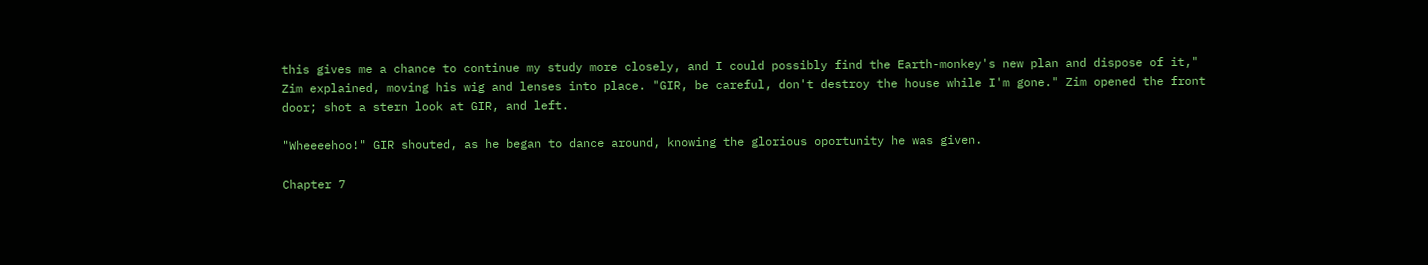this gives me a chance to continue my study more closely, and I could possibly find the Earth-monkey's new plan and dispose of it," Zim explained, moving his wig and lenses into place. "GIR, be careful, don't destroy the house while I'm gone." Zim opened the front door; shot a stern look at GIR, and left.

"Wheeeehoo!" GIR shouted, as he began to dance around, knowing the glorious oportunity he was given.

Chapter 7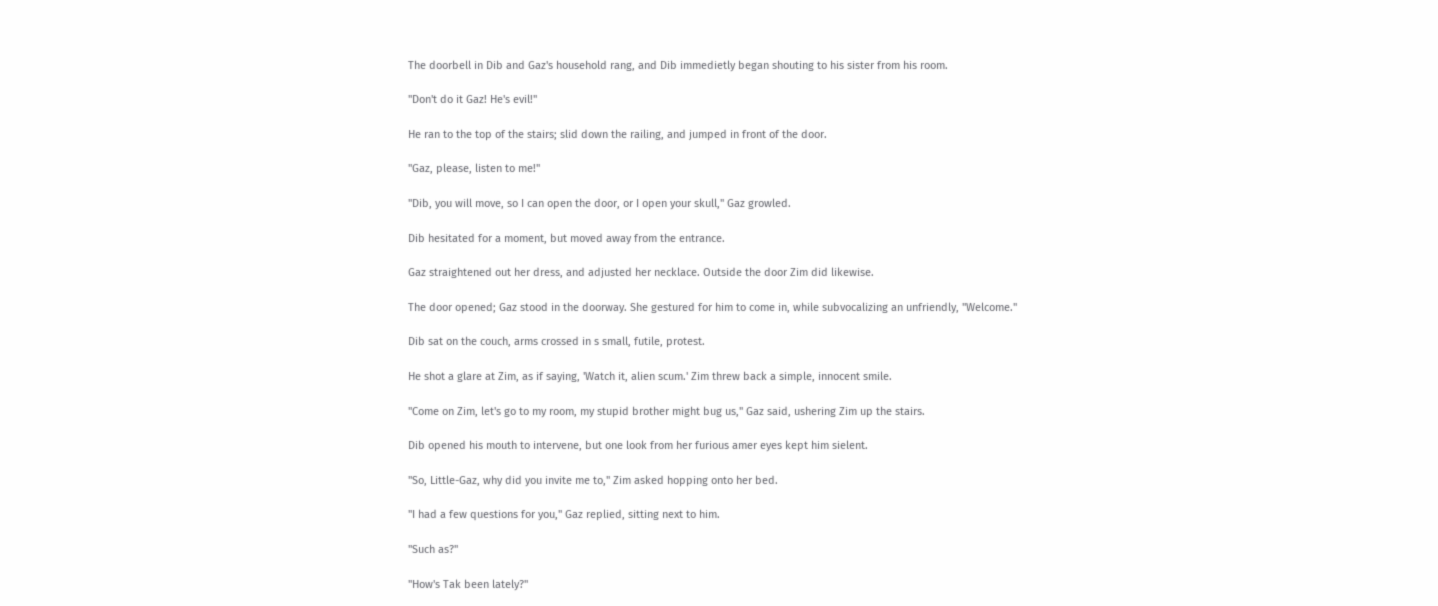The doorbell in Dib and Gaz's household rang, and Dib immedietly began shouting to his sister from his room.

"Don't do it Gaz! He's evil!"

He ran to the top of the stairs; slid down the railing, and jumped in front of the door.

"Gaz, please, listen to me!"

"Dib, you will move, so I can open the door, or I open your skull," Gaz growled.

Dib hesitated for a moment, but moved away from the entrance.

Gaz straightened out her dress, and adjusted her necklace. Outside the door Zim did likewise.

The door opened; Gaz stood in the doorway. She gestured for him to come in, while subvocalizing an unfriendly, "Welcome."

Dib sat on the couch, arms crossed in s small, futile, protest.

He shot a glare at Zim, as if saying, 'Watch it, alien scum.' Zim threw back a simple, innocent smile.

"Come on Zim, let's go to my room, my stupid brother might bug us," Gaz said, ushering Zim up the stairs.

Dib opened his mouth to intervene, but one look from her furious amer eyes kept him sielent.

"So, Little-Gaz, why did you invite me to," Zim asked hopping onto her bed.

"I had a few questions for you," Gaz replied, sitting next to him.

"Such as?"

"How's Tak been lately?"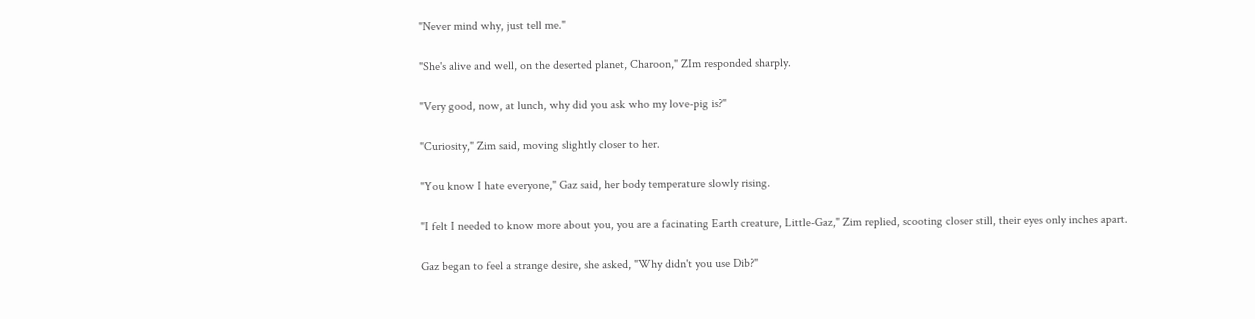"Never mind why, just tell me."

"She's alive and well, on the deserted planet, Charoon," ZIm responded sharply.

"Very good, now, at lunch, why did you ask who my love-pig is?"

"Curiosity," Zim said, moving slightly closer to her.

"You know I hate everyone," Gaz said, her body temperature slowly rising.

"I felt I needed to know more about you, you are a facinating Earth creature, Little-Gaz," Zim replied, scooting closer still, their eyes only inches apart.

Gaz began to feel a strange desire, she asked, "Why didn't you use Dib?"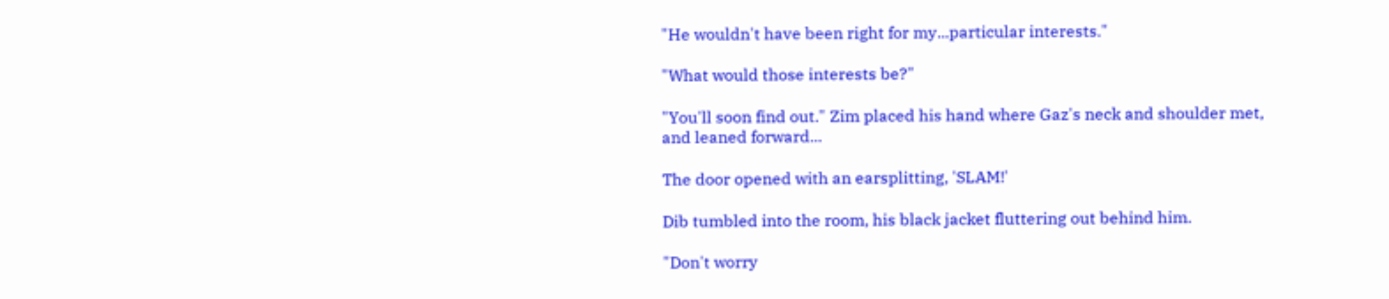"He wouldn't have been right for my...particular interests."

"What would those interests be?"

"You'll soon find out." Zim placed his hand where Gaz's neck and shoulder met, and leaned forward...

The door opened with an earsplitting, 'SLAM!'

Dib tumbled into the room, his black jacket fluttering out behind him.

"Don't worry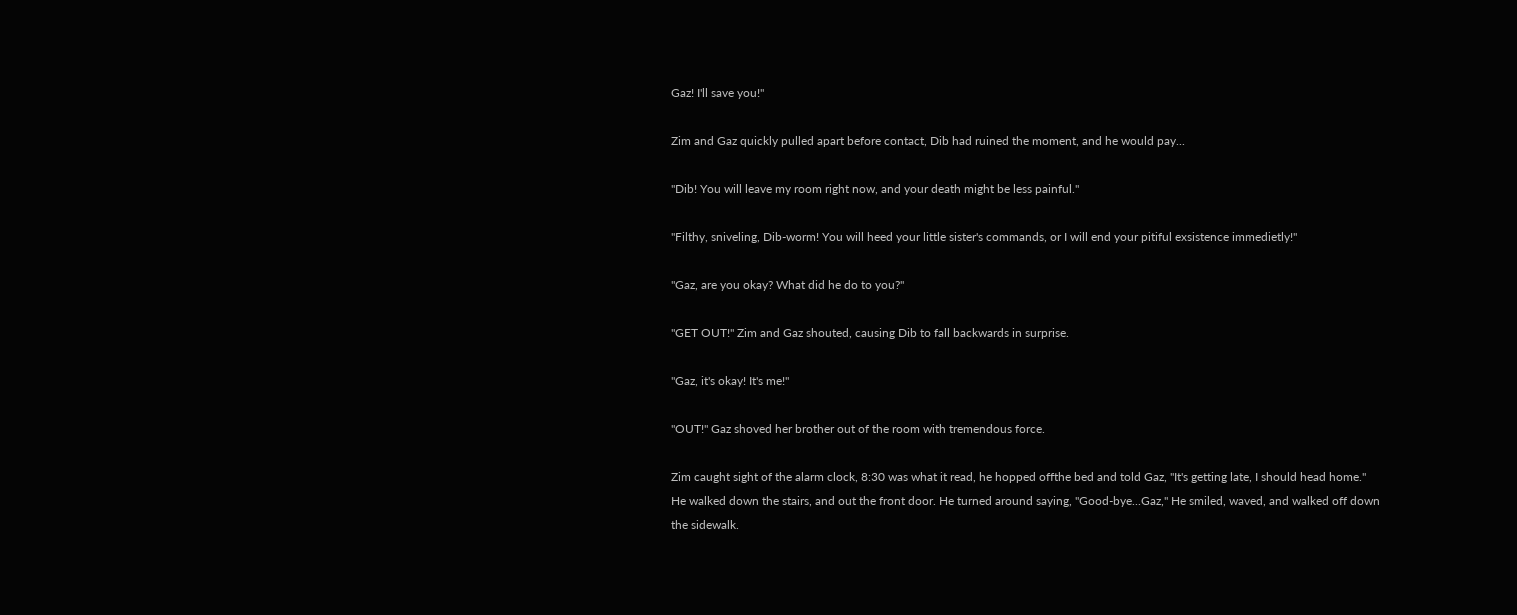Gaz! I'll save you!"

Zim and Gaz quickly pulled apart before contact, Dib had ruined the moment, and he would pay...

"Dib! You will leave my room right now, and your death might be less painful."

"Filthy, sniveling, Dib-worm! You will heed your little sister's commands, or I will end your pitiful exsistence immedietly!"

"Gaz, are you okay? What did he do to you?"

"GET OUT!" Zim and Gaz shouted, causing Dib to fall backwards in surprise.

"Gaz, it's okay! It's me!"

"OUT!" Gaz shoved her brother out of the room with tremendous force.

Zim caught sight of the alarm clock, 8:30 was what it read, he hopped offthe bed and told Gaz, "It's getting late, I should head home." He walked down the stairs, and out the front door. He turned around saying, "Good-bye...Gaz," He smiled, waved, and walked off down the sidewalk.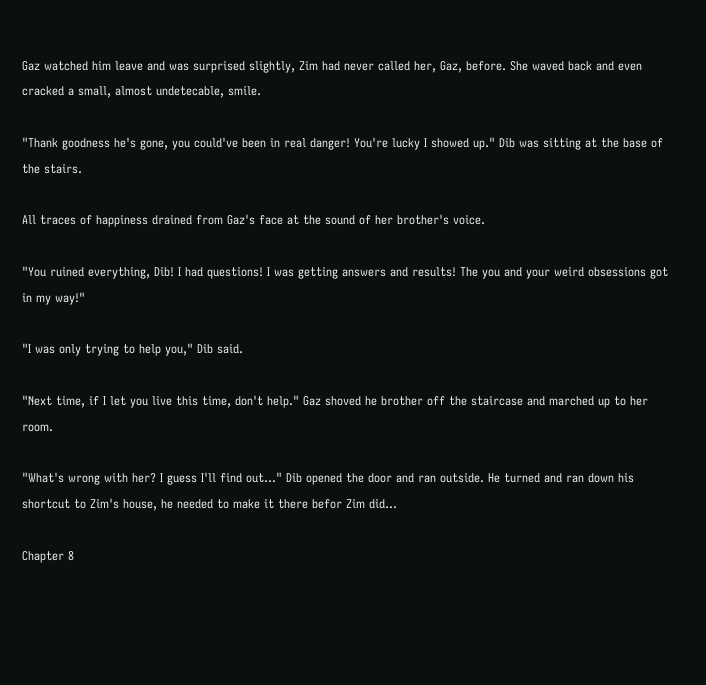Gaz watched him leave and was surprised slightly, Zim had never called her, Gaz, before. She waved back and even cracked a small, almost undetecable, smile.

"Thank goodness he's gone, you could've been in real danger! You're lucky I showed up." Dib was sitting at the base of the stairs.

All traces of happiness drained from Gaz's face at the sound of her brother's voice.

"You ruined everything, Dib! I had questions! I was getting answers and results! The you and your weird obsessions got in my way!"

"I was only trying to help you," Dib said.

"Next time, if I let you live this time, don't help." Gaz shoved he brother off the staircase and marched up to her room.

"What's wrong with her? I guess I'll find out..." Dib opened the door and ran outside. He turned and ran down his shortcut to Zim's house, he needed to make it there befor Zim did...

Chapter 8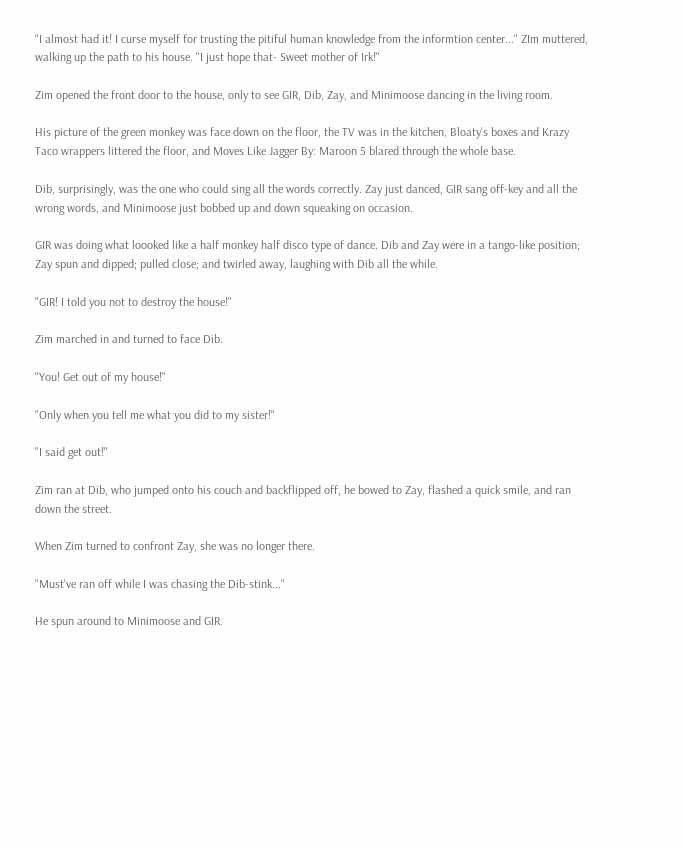"I almost had it! I curse myself for trusting the pitiful human knowledge from the informtion center..." ZIm muttered, walking up the path to his house. "I just hope that- Sweet mother of Irk!"

Zim opened the front door to the house, only to see GIR, Dib, Zay, and Minimoose dancing in the living room.

His picture of the green monkey was face down on the floor, the TV was in the kitchen, Bloaty's boxes and Krazy Taco wrappers littered the floor, and Moves Like Jagger By: Maroon 5 blared through the whole base.

Dib, surprisingly, was the one who could sing all the words correctly. Zay just danced, GIR sang off-key and all the wrong words, and Minimoose just bobbed up and down squeaking on occasion.

GIR was doing what loooked like a half monkey half disco type of dance. Dib and Zay were in a tango-like position; Zay spun and dipped; pulled close; and twirled away, laughing with Dib all the while.

"GIR! I told you not to destroy the house!"

Zim marched in and turned to face Dib.

"You! Get out of my house!"

"Only when you tell me what you did to my sister!"

"I said get out!"

Zim ran at Dib, who jumped onto his couch and backflipped off, he bowed to Zay, flashed a quick smile, and ran down the street.

When Zim turned to confront Zay, she was no longer there.

"Must've ran off while I was chasing the Dib-stink..."

He spun around to Minimoose and GIR.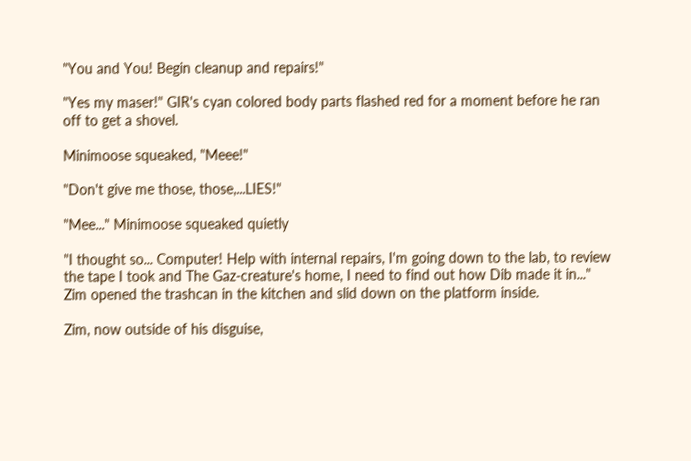"You and You! Begin cleanup and repairs!"

"Yes my maser!" GIR's cyan colored body parts flashed red for a moment before he ran off to get a shovel.

Minimoose squeaked, "Meee!"

"Don't give me those, those,...LIES!"

"Mee..." Minimoose squeaked quietly

"I thought so... Computer! Help with internal repairs, I'm going down to the lab, to review the tape I took and The Gaz-creature's home, I need to find out how Dib made it in..." Zim opened the trashcan in the kitchen and slid down on the platform inside.

Zim, now outside of his disguise,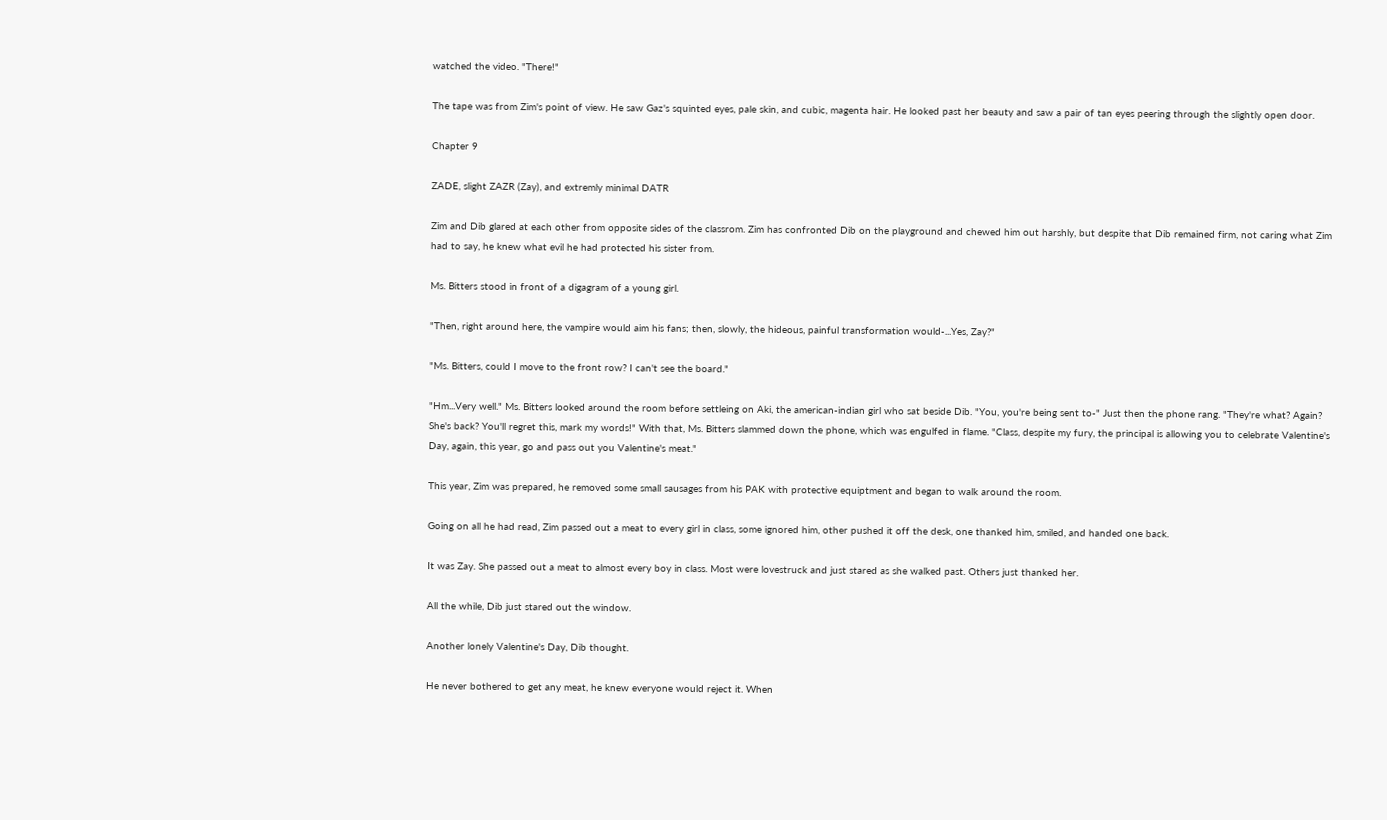watched the video. "There!"

The tape was from Zim's point of view. He saw Gaz's squinted eyes, pale skin, and cubic, magenta hair. He looked past her beauty and saw a pair of tan eyes peering through the slightly open door.

Chapter 9

ZADE, slight ZAZR (Zay), and extremly minimal DATR

Zim and Dib glared at each other from opposite sides of the classrom. Zim has confronted Dib on the playground and chewed him out harshly, but despite that Dib remained firm, not caring what Zim had to say, he knew what evil he had protected his sister from.

Ms. Bitters stood in front of a digagram of a young girl.

"Then, right around here, the vampire would aim his fans; then, slowly, the hideous, painful transformation would-...Yes, Zay?"

"Ms. Bitters, could I move to the front row? I can't see the board."

"Hm...Very well." Ms. Bitters looked around the room before settleing on Aki, the american-indian girl who sat beside Dib. "You, you're being sent to-" Just then the phone rang. "They're what? Again? She's back? You'll regret this, mark my words!" With that, Ms. Bitters slammed down the phone, which was engulfed in flame. "Class, despite my fury, the principal is allowing you to celebrate Valentine's Day, again, this year, go and pass out you Valentine's meat."

This year, Zim was prepared, he removed some small sausages from his PAK with protective equiptment and began to walk around the room.

Going on all he had read, Zim passed out a meat to every girl in class, some ignored him, other pushed it off the desk, one thanked him, smiled, and handed one back.

It was Zay. She passed out a meat to almost every boy in class. Most were lovestruck and just stared as she walked past. Others just thanked her.

All the while, Dib just stared out the window.

Another lonely Valentine's Day, Dib thought.

He never bothered to get any meat, he knew everyone would reject it. When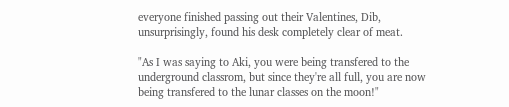everyone finished passing out their Valentines, Dib, unsurprisingly, found his desk completely clear of meat.

"As I was saying to Aki, you were being transfered to the underground classrom, but since they're all full, you are now being transfered to the lunar classes on the moon!"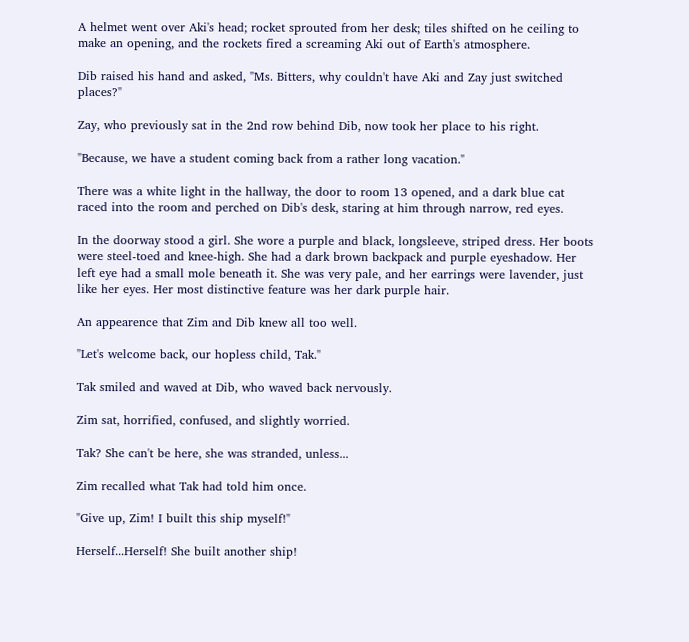A helmet went over Aki's head; rocket sprouted from her desk; tiles shifted on he ceiling to make an opening, and the rockets fired a screaming Aki out of Earth's atmosphere.

Dib raised his hand and asked, "Ms. Bitters, why couldn't have Aki and Zay just switched places?"

Zay, who previously sat in the 2nd row behind Dib, now took her place to his right.

"Because, we have a student coming back from a rather long vacation."

There was a white light in the hallway, the door to room 13 opened, and a dark blue cat raced into the room and perched on Dib's desk, staring at him through narrow, red eyes.

In the doorway stood a girl. She wore a purple and black, longsleeve, striped dress. Her boots were steel-toed and knee-high. She had a dark brown backpack and purple eyeshadow. Her left eye had a small mole beneath it. She was very pale, and her earrings were lavender, just like her eyes. Her most distinctive feature was her dark purple hair.

An appearence that Zim and Dib knew all too well.

"Let's welcome back, our hopless child, Tak."

Tak smiled and waved at Dib, who waved back nervously.

Zim sat, horrified, confused, and slightly worried.

Tak? She can't be here, she was stranded, unless...

Zim recalled what Tak had told him once.

"Give up, Zim! I built this ship myself!"

Herself...Herself! She built another ship!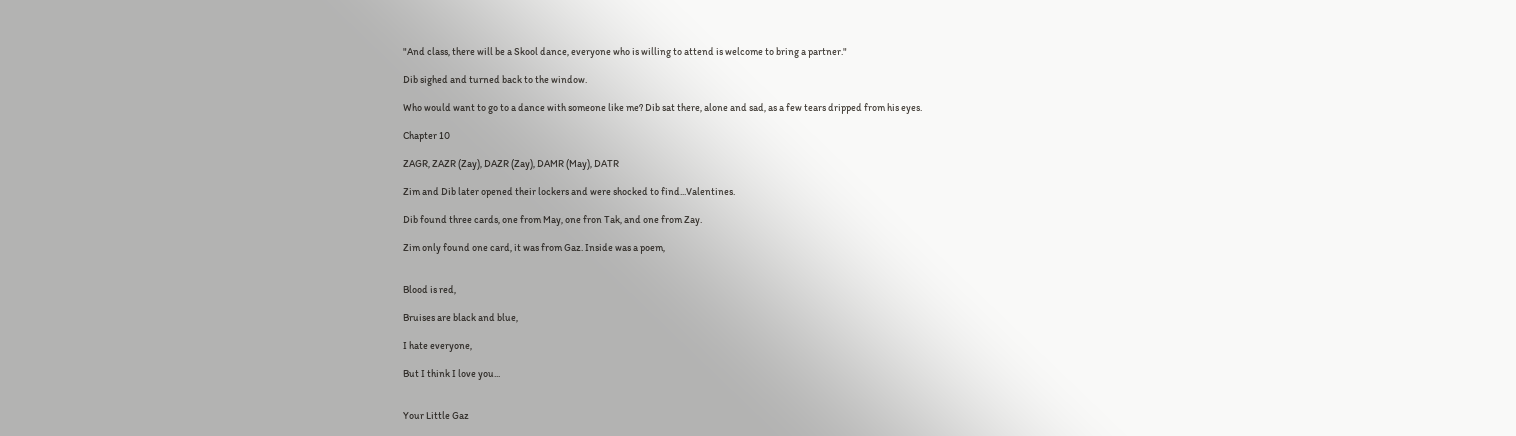"And class, there will be a Skool dance, everyone who is willing to attend is welcome to bring a partner."

Dib sighed and turned back to the window.

Who would want to go to a dance with someone like me? Dib sat there, alone and sad, as a few tears dripped from his eyes.

Chapter 10

ZAGR, ZAZR (Zay), DAZR (Zay), DAMR (May), DATR

Zim and Dib later opened their lockers and were shocked to find...Valentines.

Dib found three cards, one from May, one fron Tak, and one from Zay.

Zim only found one card, it was from Gaz. Inside was a poem,


Blood is red,

Bruises are black and blue,

I hate everyone,

But I think I love you...


Your Little Gaz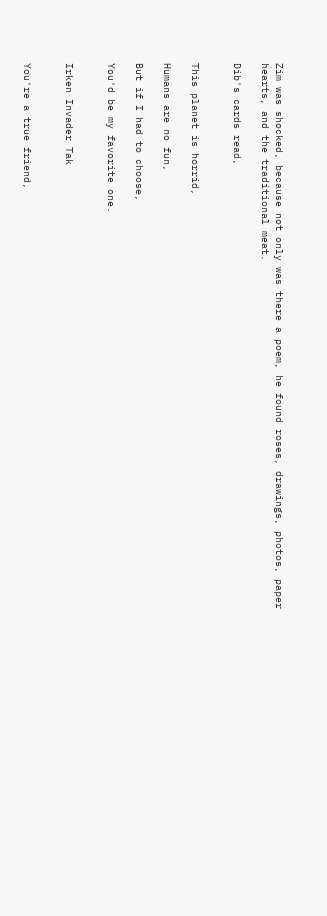Zim was shocked, because not only was there a poem, he found roses, drawings, photos, paper hearts, and the traditional meat.

Dib's cards read,


This planet is horrid,

Humans are no fun,

But if I had to choose,

You'd be my favorite one.


Irken Invader Tak


You're a true friend,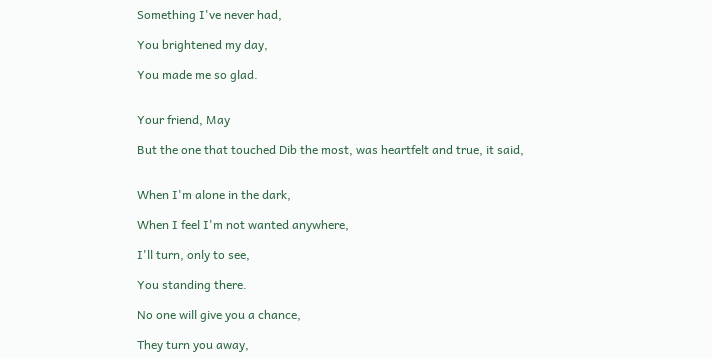Something I've never had,

You brightened my day,

You made me so glad.


Your friend, May

But the one that touched Dib the most, was heartfelt and true, it said,


When I'm alone in the dark,

When I feel I'm not wanted anywhere,

I'll turn, only to see,

You standing there.

No one will give you a chance,

They turn you away,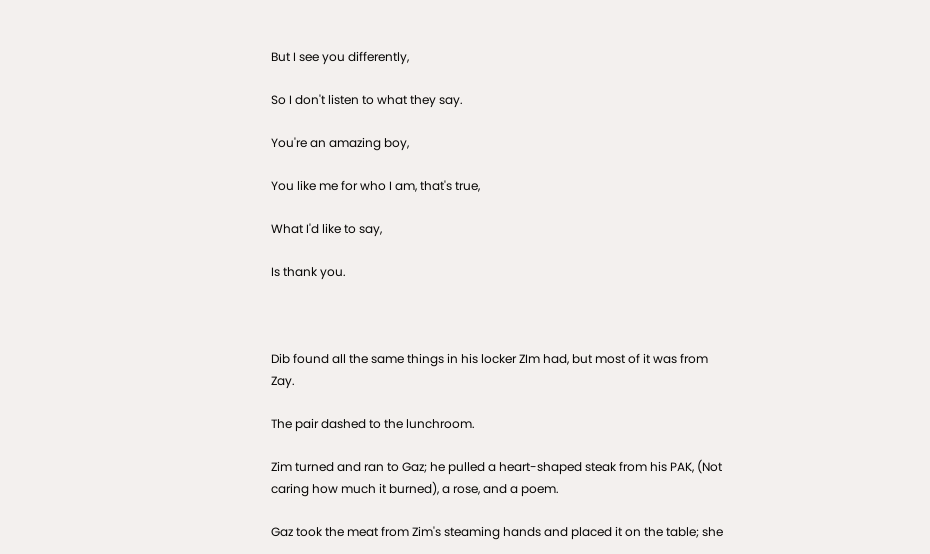But I see you differently,

So I don't listen to what they say.

You're an amazing boy,

You like me for who I am, that's true,

What I'd like to say,

Is thank you.



Dib found all the same things in his locker ZIm had, but most of it was from Zay.

The pair dashed to the lunchroom.

Zim turned and ran to Gaz; he pulled a heart-shaped steak from his PAK, (Not caring how much it burned), a rose, and a poem.

Gaz took the meat from Zim's steaming hands and placed it on the table; she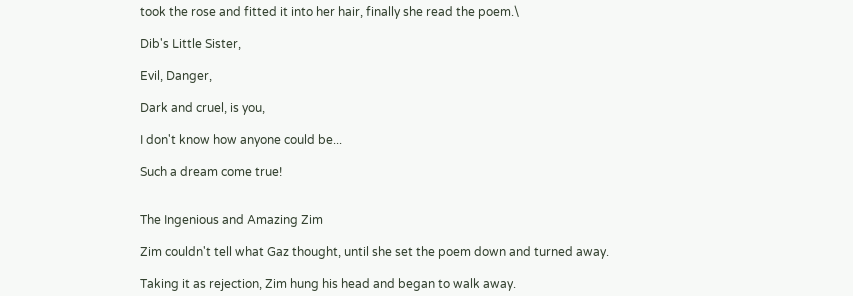took the rose and fitted it into her hair, finally she read the poem.\

Dib's Little Sister,

Evil, Danger,

Dark and cruel, is you,

I don't know how anyone could be...

Such a dream come true!


The Ingenious and Amazing Zim

Zim couldn't tell what Gaz thought, until she set the poem down and turned away.

Taking it as rejection, Zim hung his head and began to walk away.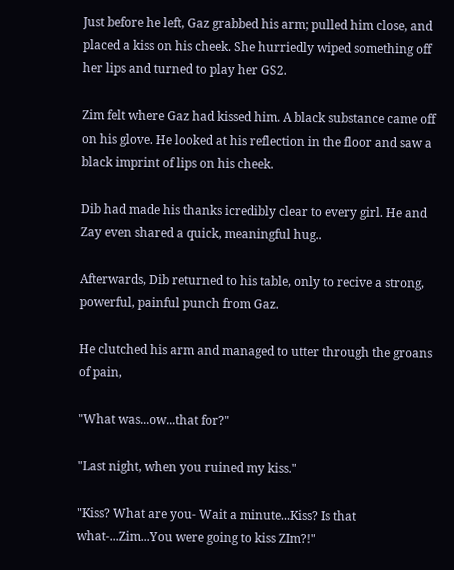Just before he left, Gaz grabbed his arm; pulled him close, and placed a kiss on his cheek. She hurriedly wiped something off her lips and turned to play her GS2.

Zim felt where Gaz had kissed him. A black substance came off on his glove. He looked at his reflection in the floor and saw a black imprint of lips on his cheek.

Dib had made his thanks icredibly clear to every girl. He and Zay even shared a quick, meaningful hug..

Afterwards, Dib returned to his table, only to recive a strong, powerful, painful punch from Gaz.

He clutched his arm and managed to utter through the groans of pain,

"What was...ow...that for?"

"Last night, when you ruined my kiss."

"Kiss? What are you- Wait a minute...Kiss? Is that what-...Zim...You were going to kiss ZIm?!"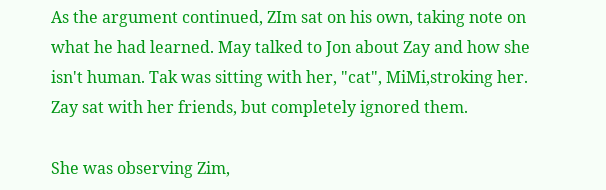As the argument continued, ZIm sat on his own, taking note on what he had learned. May talked to Jon about Zay and how she isn't human. Tak was sitting with her, "cat", MiMi,stroking her. Zay sat with her friends, but completely ignored them.

She was observing Zim,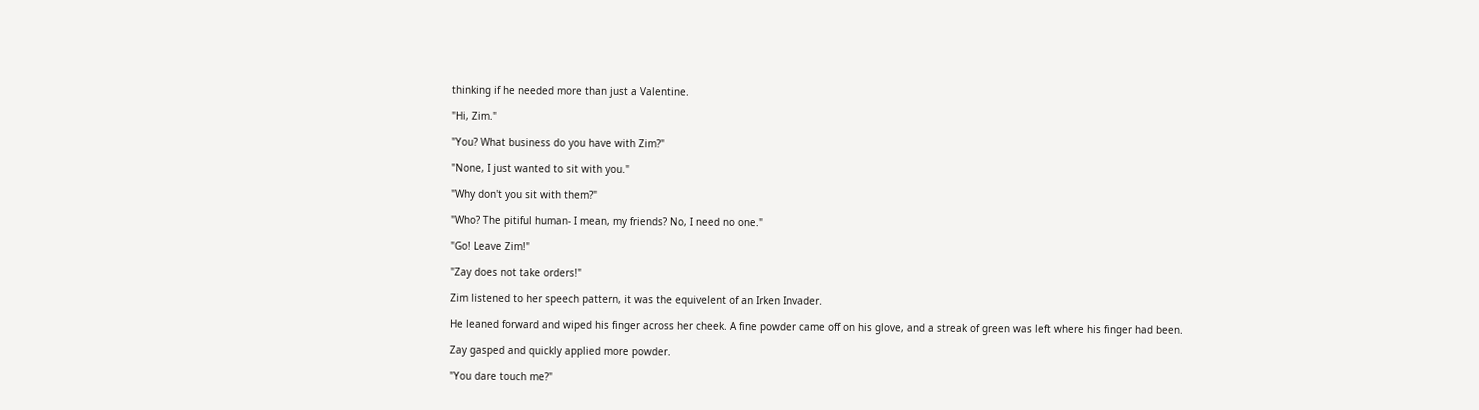thinking if he needed more than just a Valentine.

"Hi, Zim."

"You? What business do you have with Zim?"

"None, I just wanted to sit with you."

"Why don't you sit with them?"

"Who? The pitiful human- I mean, my friends? No, I need no one."

"Go! Leave Zim!"

"Zay does not take orders!"

Zim listened to her speech pattern, it was the equivelent of an Irken Invader.

He leaned forward and wiped his finger across her cheek. A fine powder came off on his glove, and a streak of green was left where his finger had been.

Zay gasped and quickly applied more powder.

"You dare touch me?"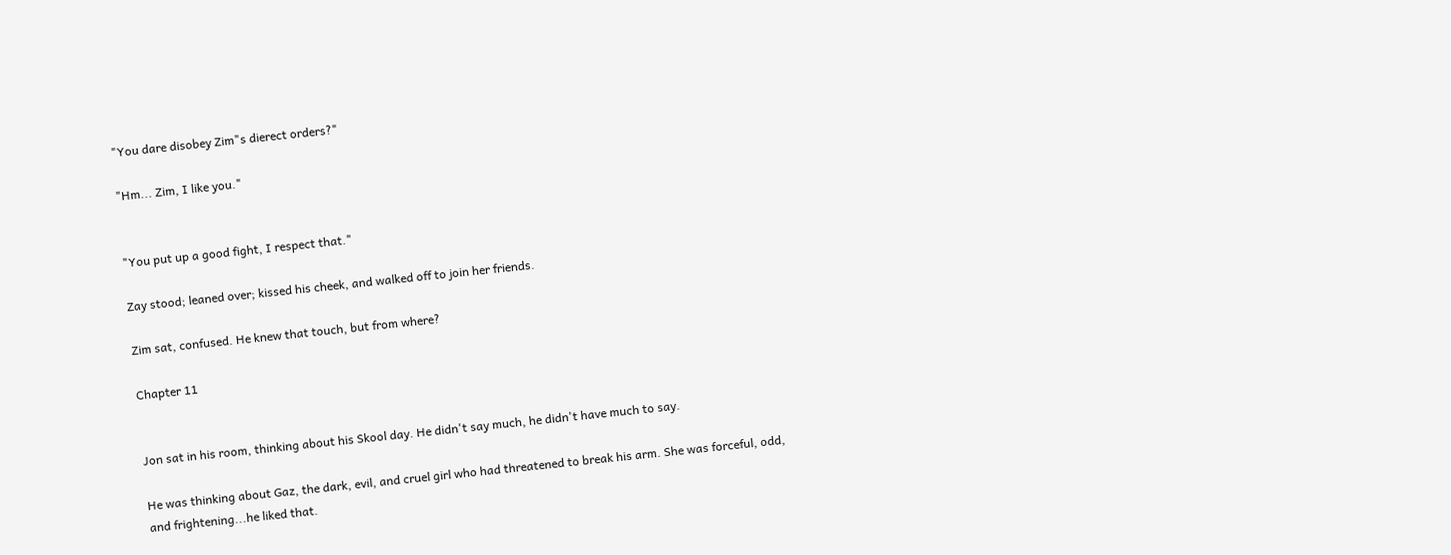"You dare disobey Zim"s dierect orders?"

"Hm... Zim, I like you."


"You put up a good fight, I respect that."

Zay stood; leaned over; kissed his cheek, and walked off to join her friends.

Zim sat, confused. He knew that touch, but from where?

Chapter 11


Jon sat in his room, thinking about his Skool day. He didn't say much, he didn't have much to say.

He was thinking about Gaz, the dark, evil, and cruel girl who had threatened to break his arm. She was forceful, odd, and frightening...he liked that.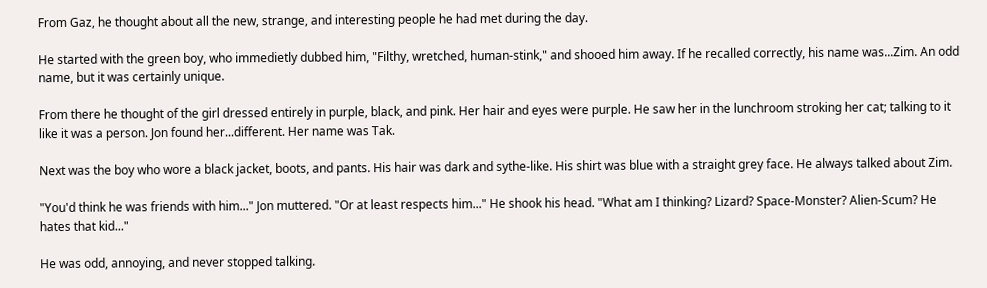From Gaz, he thought about all the new, strange, and interesting people he had met during the day.

He started with the green boy, who immedietly dubbed him, "Filthy, wretched, human-stink," and shooed him away. If he recalled correctly, his name was...Zim. An odd name, but it was certainly unique.

From there he thought of the girl dressed entirely in purple, black, and pink. Her hair and eyes were purple. He saw her in the lunchroom stroking her cat; talking to it like it was a person. Jon found her...different. Her name was Tak.

Next was the boy who wore a black jacket, boots, and pants. His hair was dark and sythe-like. His shirt was blue with a straight grey face. He always talked about Zim.

"You'd think he was friends with him..." Jon muttered. "Or at least respects him..." He shook his head. "What am I thinking? Lizard? Space-Monster? Alien-Scum? He hates that kid..."

He was odd, annoying, and never stopped talking.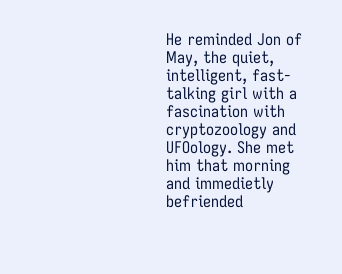He reminded Jon of May, the quiet, intelligent, fast-talking girl with a fascination with cryptozoology and UFOology. She met him that morning and immedietly befriended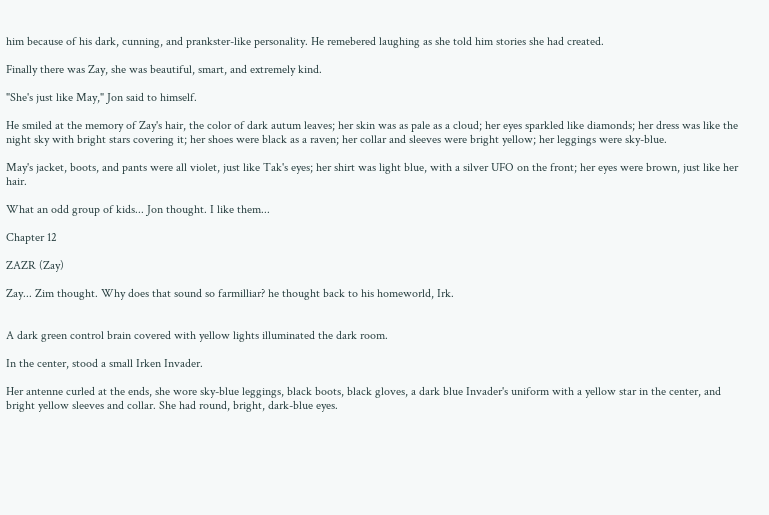him because of his dark, cunning, and prankster-like personality. He remebered laughing as she told him stories she had created.

Finally there was Zay, she was beautiful, smart, and extremely kind.

"She's just like May," Jon said to himself.

He smiled at the memory of Zay's hair, the color of dark autum leaves; her skin was as pale as a cloud; her eyes sparkled like diamonds; her dress was like the night sky with bright stars covering it; her shoes were black as a raven; her collar and sleeves were bright yellow; her leggings were sky-blue.

May's jacket, boots, and pants were all violet, just like Tak's eyes; her shirt was light blue, with a silver UFO on the front; her eyes were brown, just like her hair.

What an odd group of kids... Jon thought. I like them...

Chapter 12

ZAZR (Zay)

Zay... Zim thought. Why does that sound so farmilliar? he thought back to his homeworld, Irk.


A dark green control brain covered with yellow lights illuminated the dark room.

In the center, stood a small Irken Invader.

Her antenne curled at the ends, she wore sky-blue leggings, black boots, black gloves, a dark blue Invader's uniform with a yellow star in the center, and bright yellow sleeves and collar. She had round, bright, dark-blue eyes.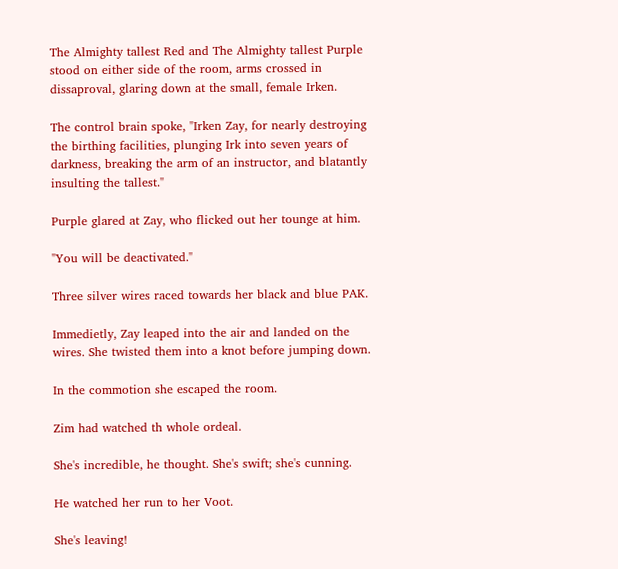The Almighty tallest Red and The Almighty tallest Purple stood on either side of the room, arms crossed in dissaproval, glaring down at the small, female Irken.

The control brain spoke, "Irken Zay, for nearly destroying the birthing facilities, plunging Irk into seven years of darkness, breaking the arm of an instructor, and blatantly insulting the tallest."

Purple glared at Zay, who flicked out her tounge at him.

"You will be deactivated."

Three silver wires raced towards her black and blue PAK.

Immedietly, Zay leaped into the air and landed on the wires. She twisted them into a knot before jumping down.

In the commotion she escaped the room.

Zim had watched th whole ordeal.

She's incredible, he thought. She's swift; she's cunning.

He watched her run to her Voot.

She's leaving!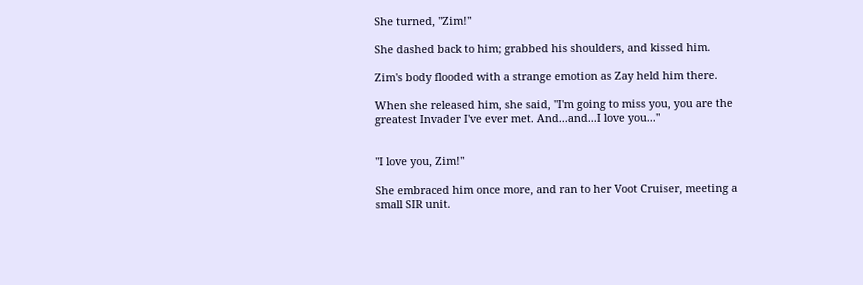She turned, "Zim!"

She dashed back to him; grabbed his shoulders, and kissed him.

Zim's body flooded with a strange emotion as Zay held him there.

When she released him, she said, "I'm going to miss you, you are the greatest Invader I've ever met. And...and...I love you..."


"I love you, Zim!"

She embraced him once more, and ran to her Voot Cruiser, meeting a small SIR unit.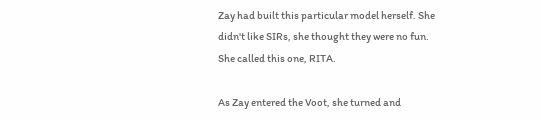Zay had built this particular model herself. She didn't like SIRs, she thought they were no fun. She called this one, RITA.

As Zay entered the Voot, she turned and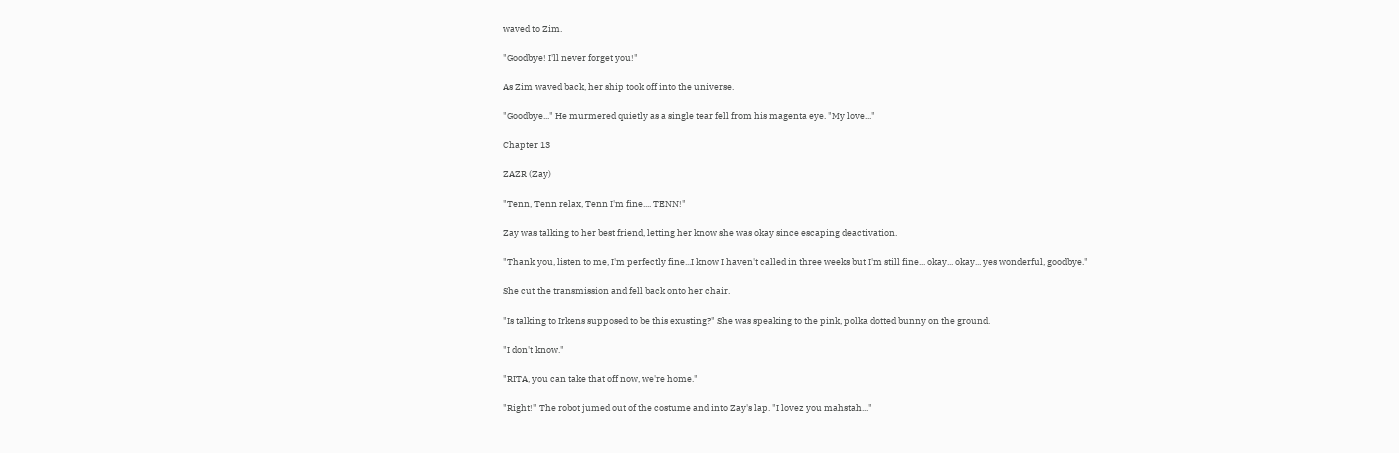waved to Zim.

"Goodbye! I'll never forget you!"

As Zim waved back, her ship took off into the universe.

"Goodbye..." He murmered quietly as a single tear fell from his magenta eye. "My love..."

Chapter 13

ZAZR (Zay)

"Tenn, Tenn relax, Tenn I'm fine.... TENN!"

Zay was talking to her best friend, letting her know she was okay since escaping deactivation.

"Thank you, listen to me, I'm perfectly fine...I know I haven't called in three weeks but I'm still fine... okay... okay... yes wonderful, goodbye."

She cut the transmission and fell back onto her chair.

"Is talking to Irkens supposed to be this exusting?" She was speaking to the pink, polka dotted bunny on the ground.

"I don't know."

"RITA, you can take that off now, we're home."

"Right!" The robot jumed out of the costume and into Zay's lap. "I lovez you mahstah..."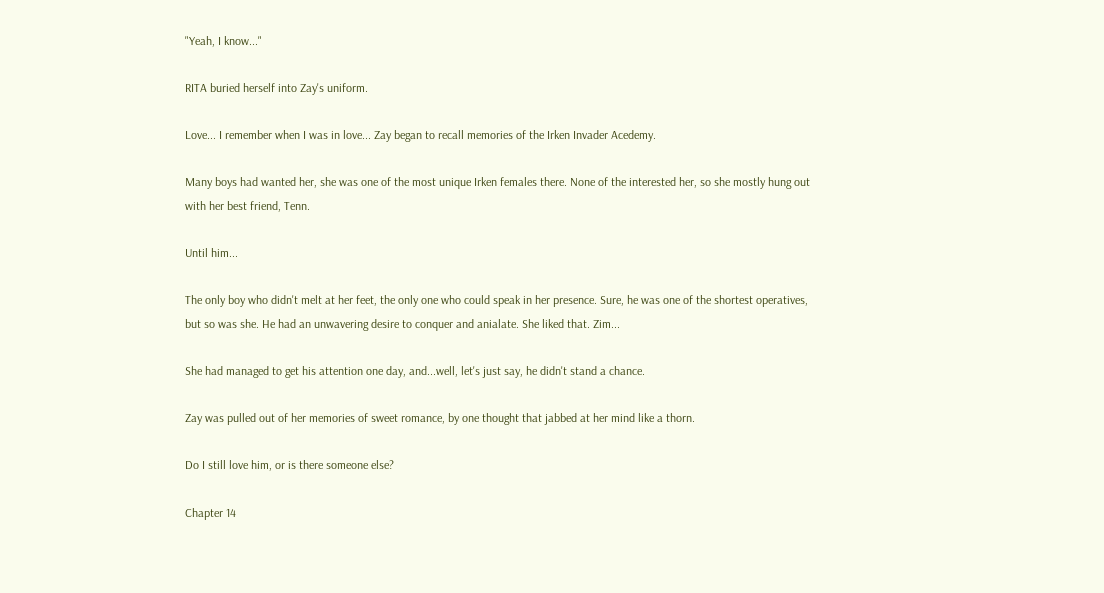"Yeah, I know..."

RITA buried herself into Zay's uniform.

Love... I remember when I was in love... Zay began to recall memories of the Irken Invader Acedemy.

Many boys had wanted her, she was one of the most unique Irken females there. None of the interested her, so she mostly hung out with her best friend, Tenn.

Until him...

The only boy who didn't melt at her feet, the only one who could speak in her presence. Sure, he was one of the shortest operatives, but so was she. He had an unwavering desire to conquer and anialate. She liked that. Zim...

She had managed to get his attention one day, and...well, let's just say, he didn't stand a chance.

Zay was pulled out of her memories of sweet romance, by one thought that jabbed at her mind like a thorn.

Do I still love him, or is there someone else?

Chapter 14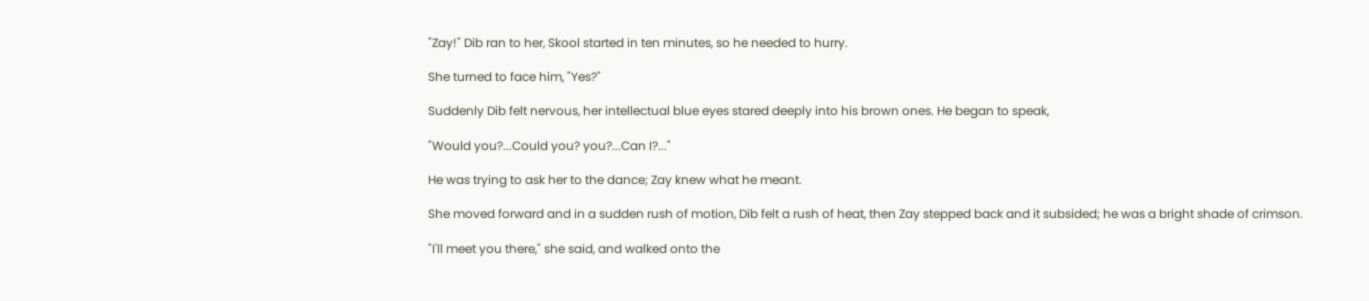"Zay!" Dib ran to her, Skool started in ten minutes, so he needed to hurry.

She turned to face him, "Yes?"

Suddenly Dib felt nervous, her intellectual blue eyes stared deeply into his brown ones. He began to speak,

"Would you?...Could you? you?...Can I?..."

He was trying to ask her to the dance; Zay knew what he meant.

She moved forward and in a sudden rush of motion, Dib felt a rush of heat, then Zay stepped back and it subsided; he was a bright shade of crimson.

"I'll meet you there," she said, and walked onto the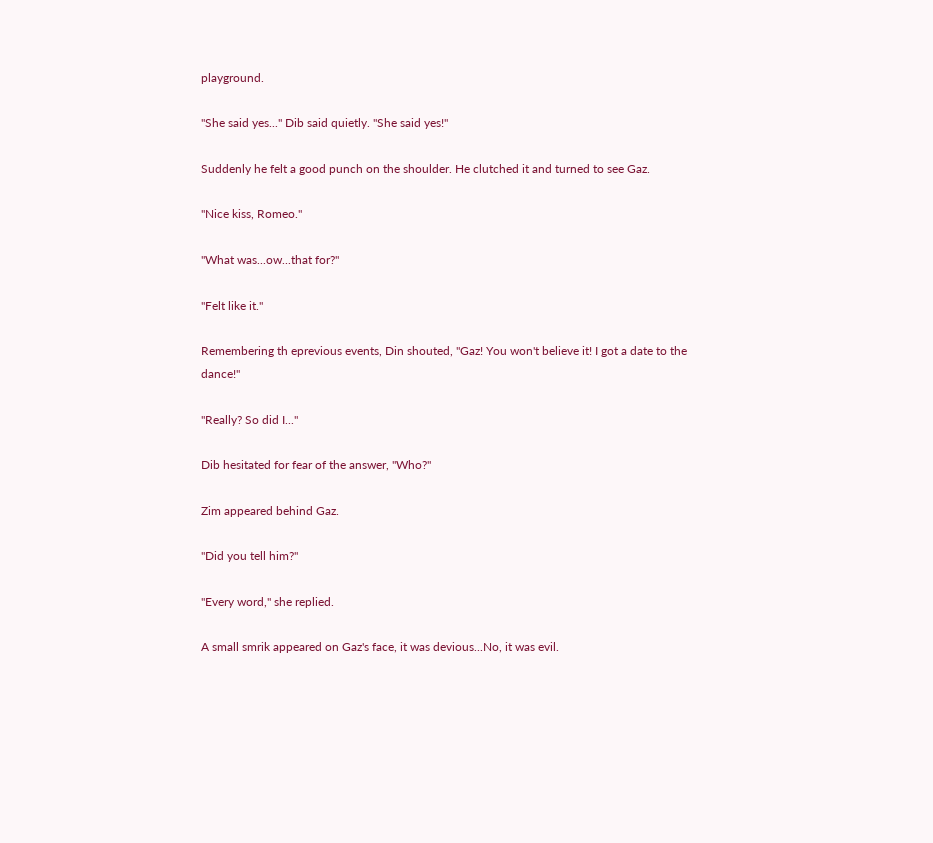playground.

"She said yes..." Dib said quietly. "She said yes!"

Suddenly he felt a good punch on the shoulder. He clutched it and turned to see Gaz.

"Nice kiss, Romeo."

"What was...ow...that for?"

"Felt like it."

Remembering th eprevious events, Din shouted, "Gaz! You won't believe it! I got a date to the dance!"

"Really? So did I..."

Dib hesitated for fear of the answer, "Who?"

Zim appeared behind Gaz.

"Did you tell him?"

"Every word," she replied.

A small smrik appeared on Gaz's face, it was devious...No, it was evil.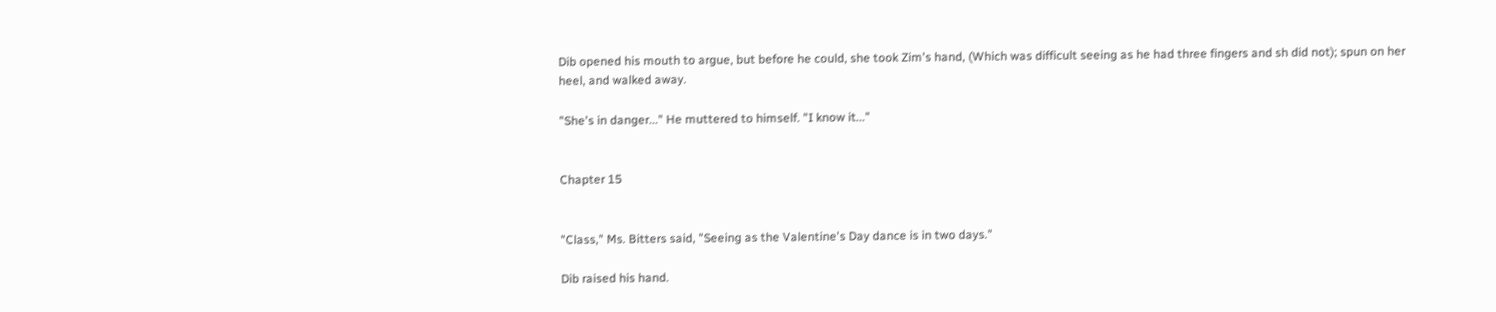Dib opened his mouth to argue, but before he could, she took Zim's hand, (Which was difficult seeing as he had three fingers and sh did not); spun on her heel, and walked away.

"She's in danger..." He muttered to himself. "I know it..."


Chapter 15


"Class," Ms. Bitters said, "Seeing as the Valentine's Day dance is in two days."

Dib raised his hand.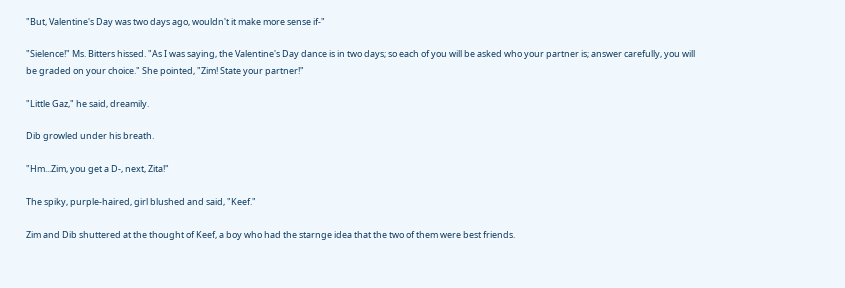"But, Valentine's Day was two days ago, wouldn't it make more sense if-"

"Sielence!" Ms. Bitters hissed. "As I was saying, the Valentine's Day dance is in two days; so each of you will be asked who your partner is; answer carefully, you will be graded on your choice." She pointed, "Zim! State your partner!"

"Little Gaz," he said, dreamily.

Dib growled under his breath.

"Hm...Zim, you get a D-, next, Zita!"

The spiky, purple-haired, girl blushed and said, "Keef."

Zim and Dib shuttered at the thought of Keef, a boy who had the starnge idea that the two of them were best friends.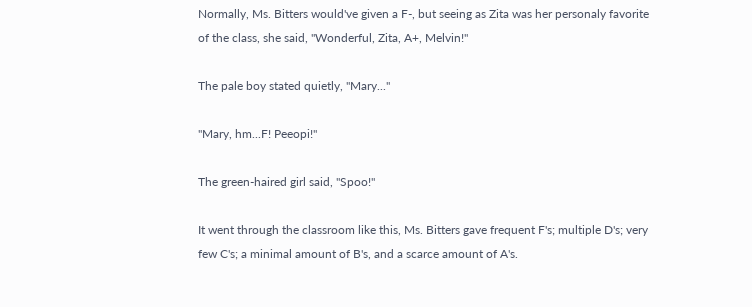Normally, Ms. Bitters would've given a F-, but seeing as Zita was her personaly favorite of the class, she said, "Wonderful, Zita, A+, Melvin!"

The pale boy stated quietly, "Mary..."

"Mary, hm...F! Peeopi!"

The green-haired girl said, "Spoo!"

It went through the classroom like this, Ms. Bitters gave frequent F's; multiple D's; very few C's; a minimal amount of B's, and a scarce amount of A's.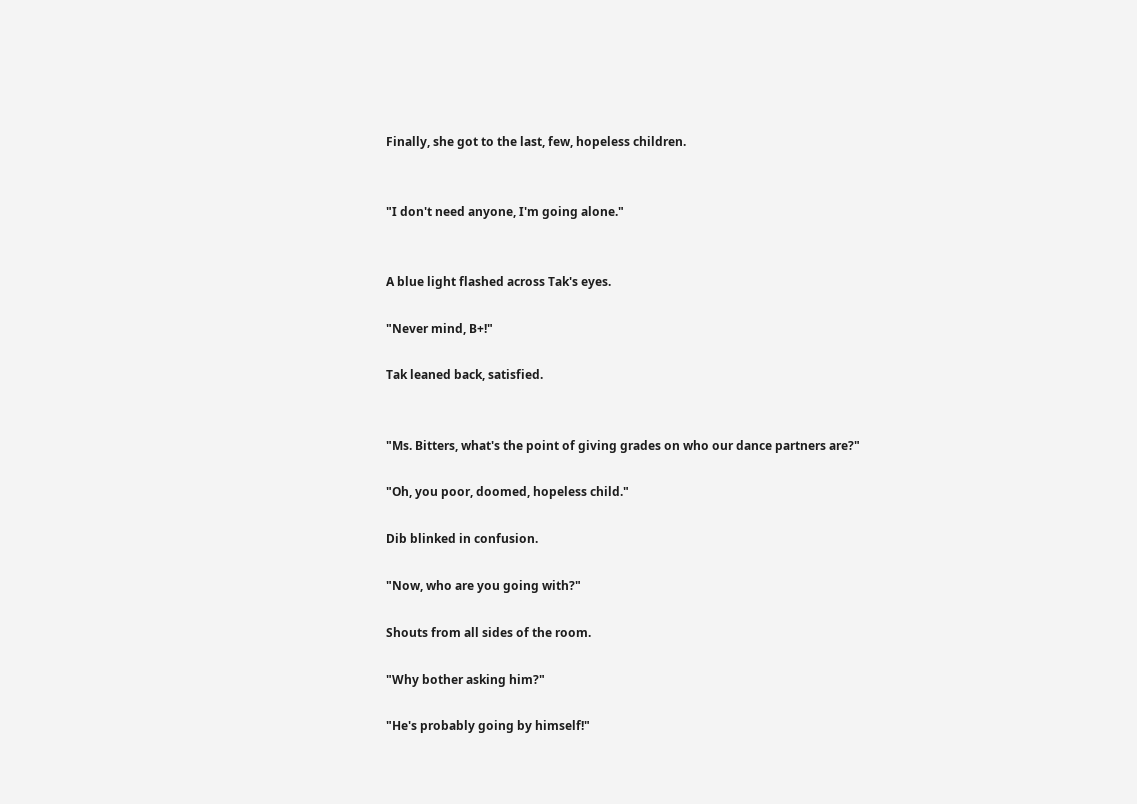Finally, she got to the last, few, hopeless children.


"I don't need anyone, I'm going alone."


A blue light flashed across Tak's eyes.

"Never mind, B+!"

Tak leaned back, satisfied.


"Ms. Bitters, what's the point of giving grades on who our dance partners are?"

"Oh, you poor, doomed, hopeless child."

Dib blinked in confusion.

"Now, who are you going with?"

Shouts from all sides of the room.

"Why bother asking him?"

"He's probably going by himself!"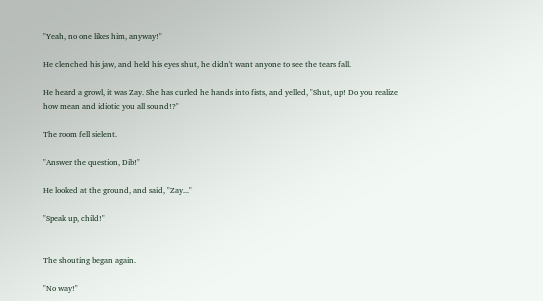"Yeah, no one likes him, anyway!"

He clenched his jaw, and held his eyes shut, he didn't want anyone to see the tears fall.

He heard a growl, it was Zay. She has curled he hands into fists, and yelled, "Shut, up! Do you realize how mean and idiotic you all sound!?"

The room fell sielent.

"Answer the question, Dib!"

He looked at the ground, and said, "Zay..."

"Speak up, child!"


The shouting began again.

"No way!"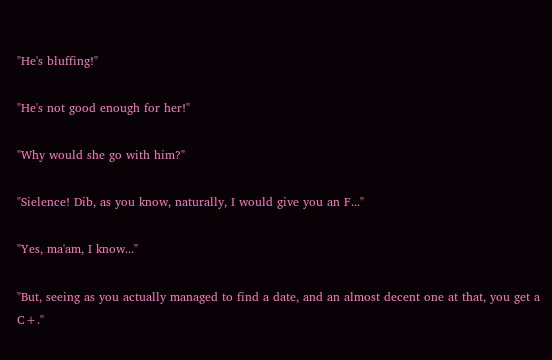"He's bluffing!"

"He's not good enough for her!"

"Why would she go with him?"

"Sielence! Dib, as you know, naturally, I would give you an F..."

"Yes, ma'am, I know..."

"But, seeing as you actually managed to find a date, and an almost decent one at that, you get a C+."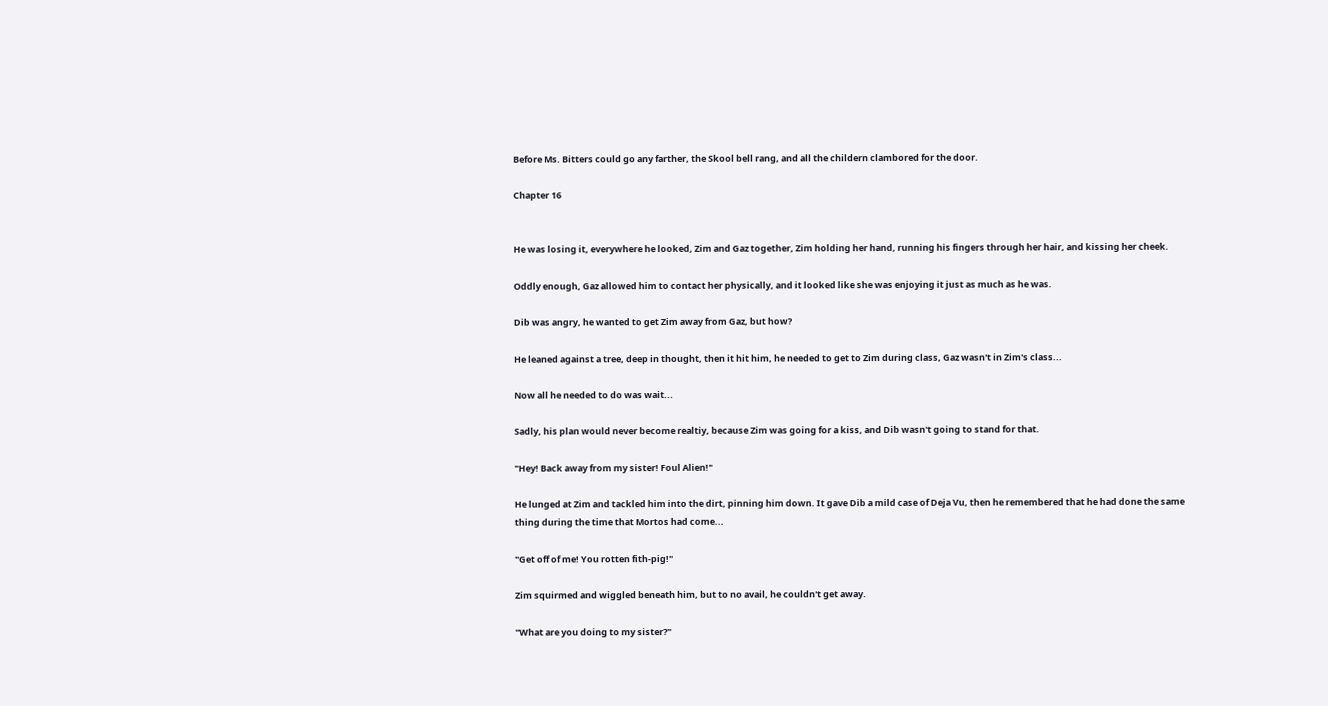Before Ms. Bitters could go any farther, the Skool bell rang, and all the childern clambored for the door.

Chapter 16


He was losing it, everywhere he looked, Zim and Gaz together, Zim holding her hand, running his fingers through her hair, and kissing her cheek.

Oddly enough, Gaz allowed him to contact her physically, and it looked like she was enjoying it just as much as he was.

Dib was angry, he wanted to get Zim away from Gaz, but how?

He leaned against a tree, deep in thought, then it hit him, he needed to get to Zim during class, Gaz wasn't in Zim's class...

Now all he needed to do was wait...

Sadly, his plan would never become realtiy, because Zim was going for a kiss, and Dib wasn't going to stand for that.

"Hey! Back away from my sister! Foul Alien!"

He lunged at Zim and tackled him into the dirt, pinning him down. It gave Dib a mild case of Deja Vu, then he remembered that he had done the same thing during the time that Mortos had come...

"Get off of me! You rotten fith-pig!"

Zim squirmed and wiggled beneath him, but to no avail, he couldn't get away.

"What are you doing to my sister?"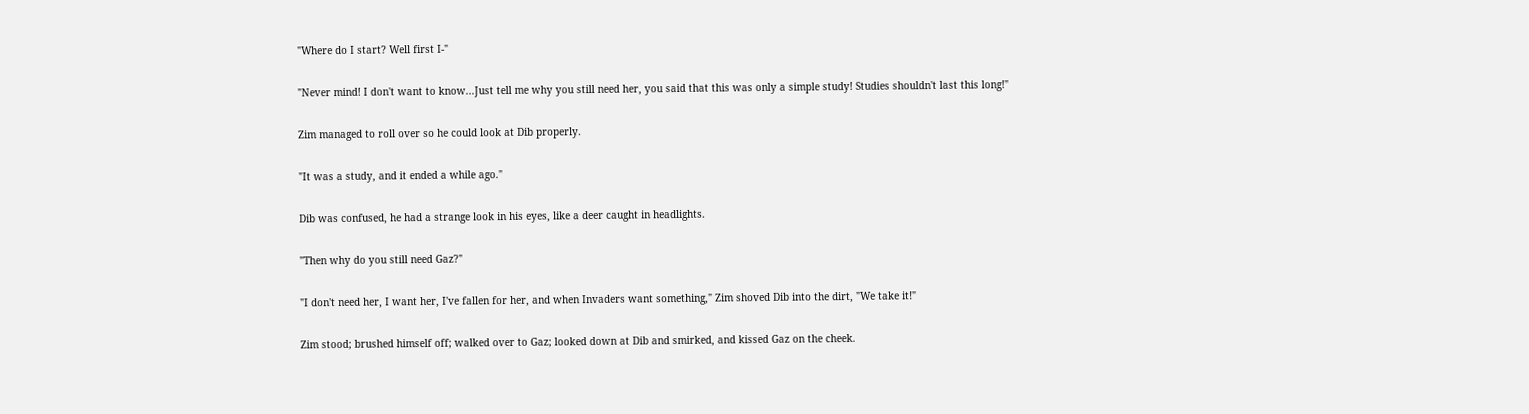"Where do I start? Well first I-"

"Never mind! I don't want to know...Just tell me why you still need her, you said that this was only a simple study! Studies shouldn't last this long!"

Zim managed to roll over so he could look at Dib properly.

"It was a study, and it ended a while ago."

Dib was confused, he had a strange look in his eyes, like a deer caught in headlights.

"Then why do you still need Gaz?"

"I don't need her, I want her, I've fallen for her, and when Invaders want something," Zim shoved Dib into the dirt, "We take it!"

Zim stood; brushed himself off; walked over to Gaz; looked down at Dib and smirked, and kissed Gaz on the cheek.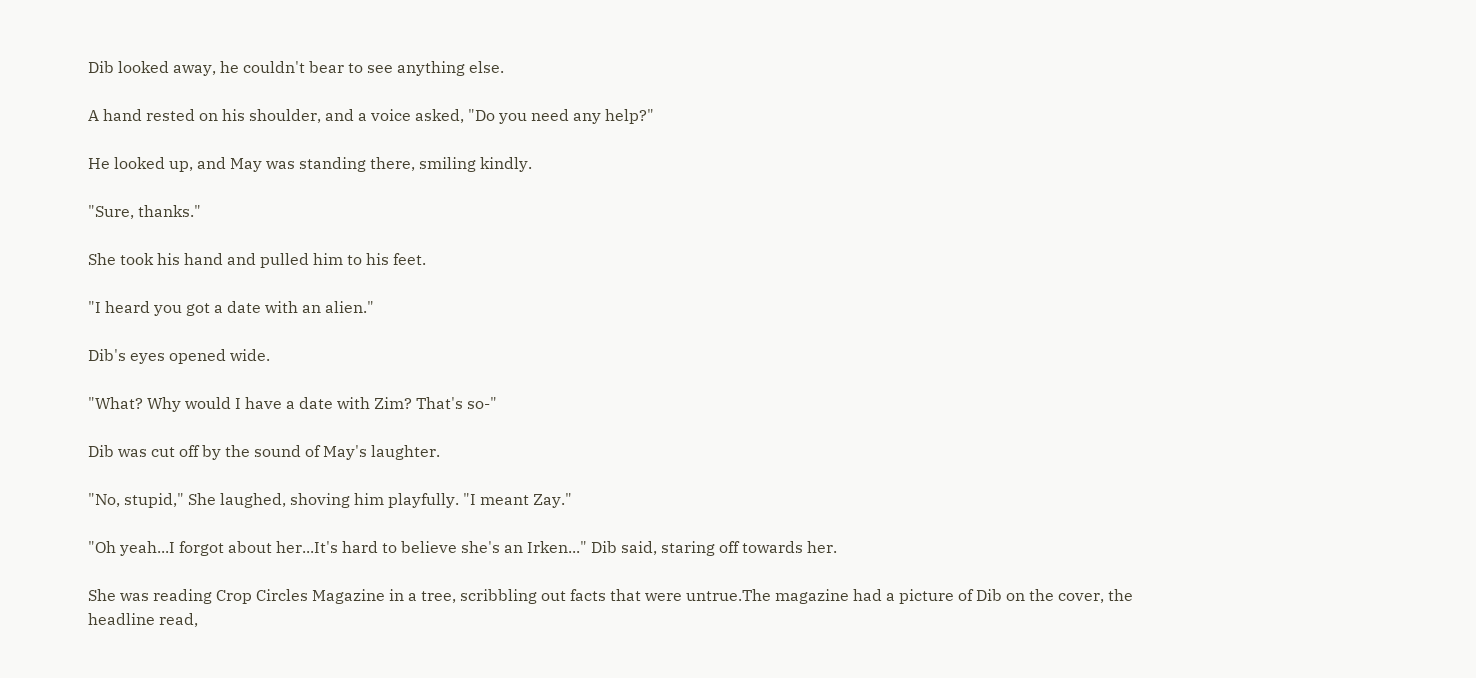Dib looked away, he couldn't bear to see anything else.

A hand rested on his shoulder, and a voice asked, "Do you need any help?"

He looked up, and May was standing there, smiling kindly.

"Sure, thanks."

She took his hand and pulled him to his feet.

"I heard you got a date with an alien."

Dib's eyes opened wide.

"What? Why would I have a date with Zim? That's so-"

Dib was cut off by the sound of May's laughter.

"No, stupid," She laughed, shoving him playfully. "I meant Zay."

"Oh yeah...I forgot about her...It's hard to believe she's an Irken..." Dib said, staring off towards her.

She was reading Crop Circles Magazine in a tree, scribbling out facts that were untrue.The magazine had a picture of Dib on the cover, the headline read,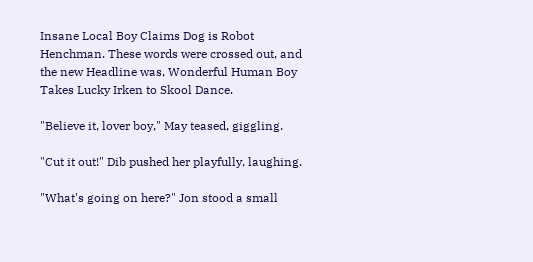Insane Local Boy Claims Dog is Robot Henchman. These words were crossed out, and the new Headline was, Wonderful Human Boy Takes Lucky Irken to Skool Dance.

"Believe it, lover boy," May teased, giggling.

"Cut it out!" Dib pushed her playfully, laughing.

"What's going on here?" Jon stood a small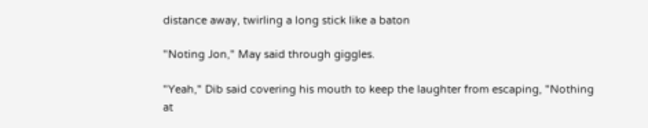distance away, twirling a long stick like a baton

"Noting Jon," May said through giggles.

"Yeah," Dib said covering his mouth to keep the laughter from escaping, "Nothing at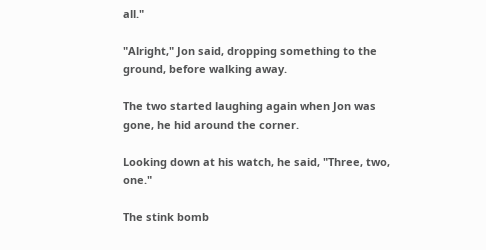all."

"Alright," Jon said, dropping something to the ground, before walking away.

The two started laughing again when Jon was gone, he hid around the corner.

Looking down at his watch, he said, "Three, two, one."

The stink bomb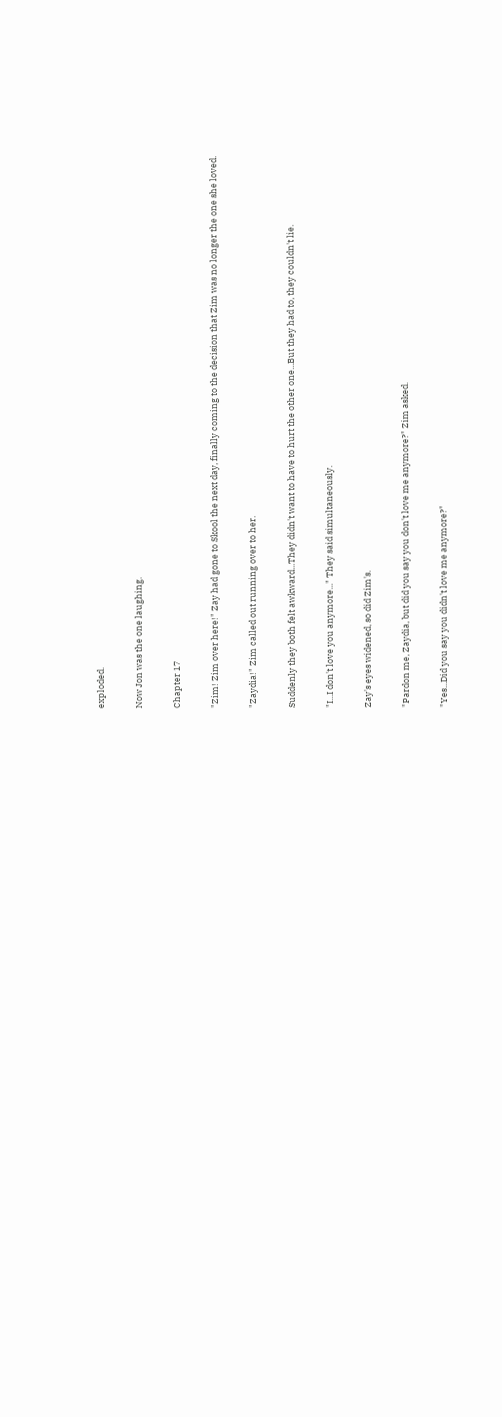exploded.

Now Jon was the one laughing.

Chapter 17

"Zim! Zim over here!" Zay had gone to Skool the next day, finally coming to the decision that Zim was no longer the one she loved.

"Zaydia!" Zim called out running over to her.

Suddenly they both felt awkward...They didn't want to have to hurt the other one...But they had to, they couldn't lie.

"I...I don't love you anymore..." They said simultaneously.

Zay's eyes widened, so did Zim's.

"Pardon me, Zaydia, but did you say you don't love me anymore?" Zim asked.

"Yes...Did you say you didn't love me anymore?"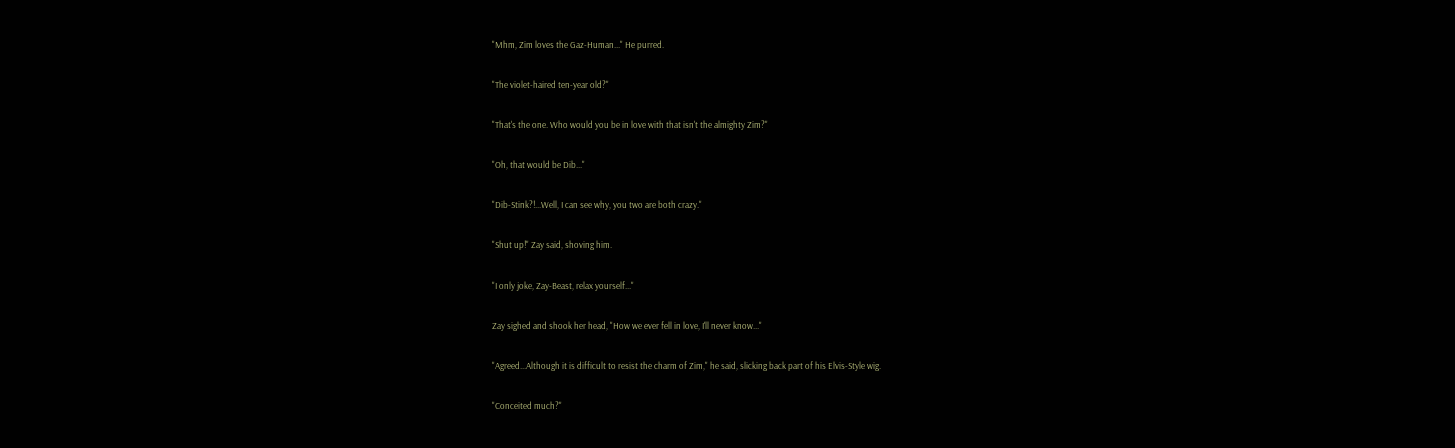"Mhm, Zim loves the Gaz-Human..." He purred.

"The violet-haired ten-year old?"

"That's the one. Who would you be in love with that isn't the almighty Zim?"

"Oh, that would be Dib..."

"Dib-Stink?!...Well, I can see why, you two are both crazy."

"Shut up!" Zay said, shoving him.

"I only joke, Zay-Beast, relax yourself..."

Zay sighed and shook her head, "How we ever fell in love, I'll never know..."

"Agreed...Although it is difficult to resist the charm of Zim," he said, slicking back part of his Elvis-Style wig.

"Conceited much?"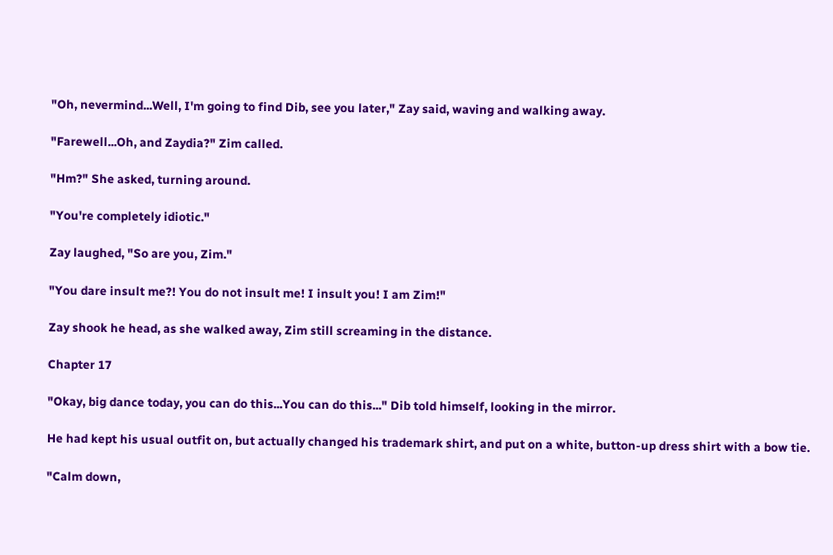"Oh, nevermind...Well, I'm going to find Dib, see you later," Zay said, waving and walking away.

"Farewell...Oh, and Zaydia?" Zim called.

"Hm?" She asked, turning around.

"You're completely idiotic."

Zay laughed, "So are you, Zim."

"You dare insult me?! You do not insult me! I insult you! I am Zim!"

Zay shook he head, as she walked away, Zim still screaming in the distance.

Chapter 17

"Okay, big dance today, you can do this...You can do this..." Dib told himself, looking in the mirror.

He had kept his usual outfit on, but actually changed his trademark shirt, and put on a white, button-up dress shirt with a bow tie.

"Calm down,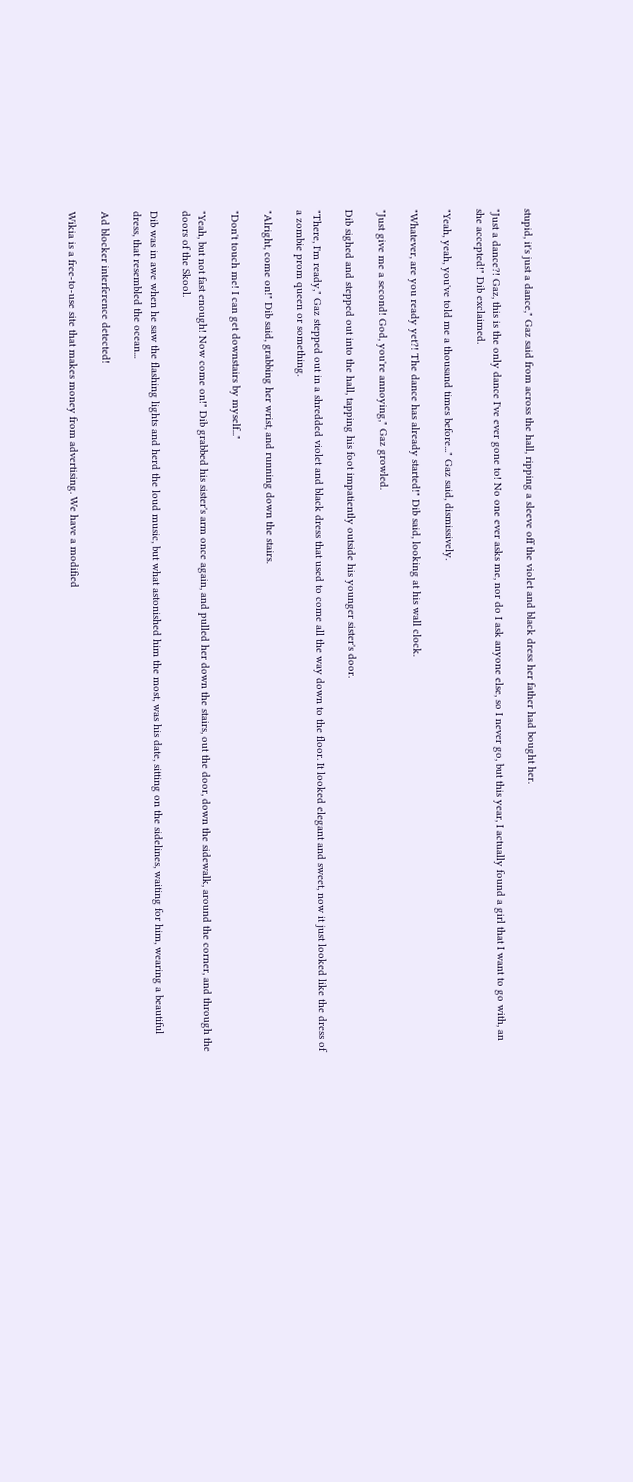stupid, it's just a dance," Gaz said from across the hall, ripping a sleeve off the violet and black dress her father had bought her.

"Just a dance?! Gaz, this is the only dance I've ever gone to! No one ever asks me, nor do I ask anyone else, so I never go, but this year, I actually found a girl that I want to go with, an she accepted!" Dib exclaimed.

"Yeah, yeah, you've told me a thousand times before..." Gaz said, dismissively.

"Whatever, are you ready yet?! The dance has already started!" Dib said, looking at his wall clock.

"Just give me a second! God, you're annoying," Gaz growled.

Dib sighed and stepped out into the hall, tapping his foot impatiently outside his younger sister's door.

"There, I'm ready," Gaz stepped out in a shredded violet and black dress that used to come all the way down to the floor. It looked elegant and sweet, now it just looked like the dress of a zombie prom queen or something.

"Alright, come on!" Dib said, grabbing her wrist, and running down the stairs.

"Don't touch me! I can get downstairs by myself..."

"Yeah, but not fast enough! Now come on!" Dib grabbed his sister's arm once again, and pulled her down the stairs, out the door, down the sidewalk, around the corner, and through the doors of the Skool.

Dib was in awe when he saw the flashing lights and herd the loud music, but what astonished him the most, was his date, sitting on the sidelines, waiting for him, wearing a beautiful dress, that resembled the ocean...

Ad blocker interference detected!

Wikia is a free-to-use site that makes money from advertising. We have a modified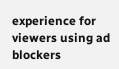experience for viewers using ad blockers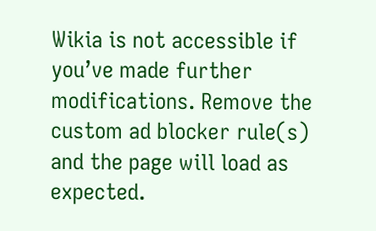Wikia is not accessible if you’ve made further modifications. Remove the custom ad blocker rule(s) and the page will load as expected.